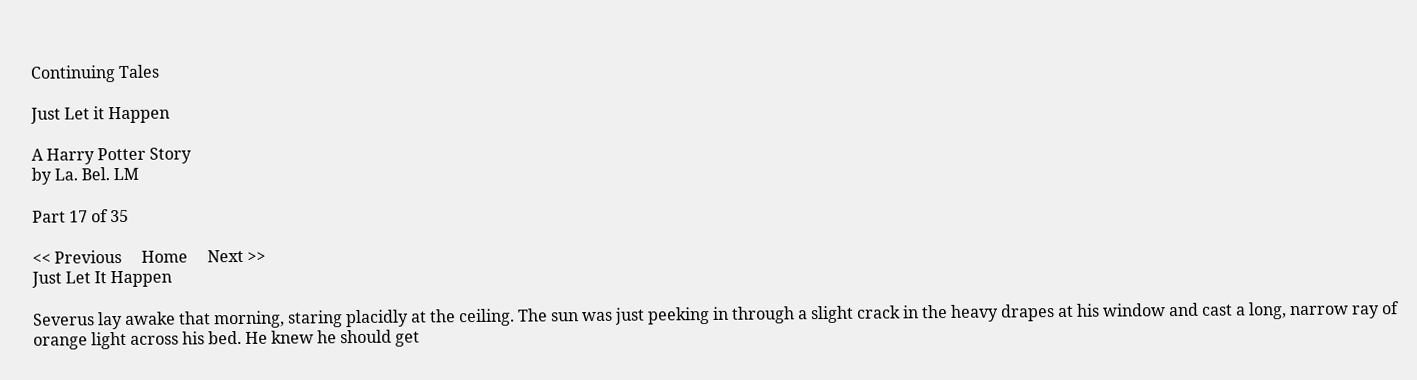Continuing Tales

Just Let it Happen

A Harry Potter Story
by La. Bel. LM

Part 17 of 35

<< Previous     Home     Next >>
Just Let It Happen

Severus lay awake that morning, staring placidly at the ceiling. The sun was just peeking in through a slight crack in the heavy drapes at his window and cast a long, narrow ray of orange light across his bed. He knew he should get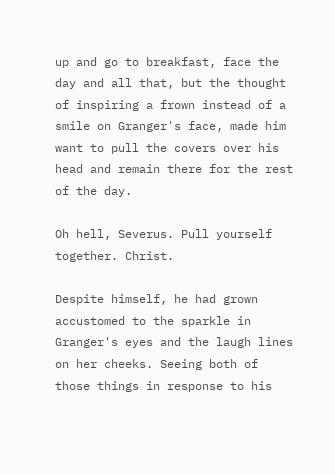up and go to breakfast, face the day and all that, but the thought of inspiring a frown instead of a smile on Granger's face, made him want to pull the covers over his head and remain there for the rest of the day.

Oh hell, Severus. Pull yourself together. Christ.

Despite himself, he had grown accustomed to the sparkle in Granger's eyes and the laugh lines on her cheeks. Seeing both of those things in response to his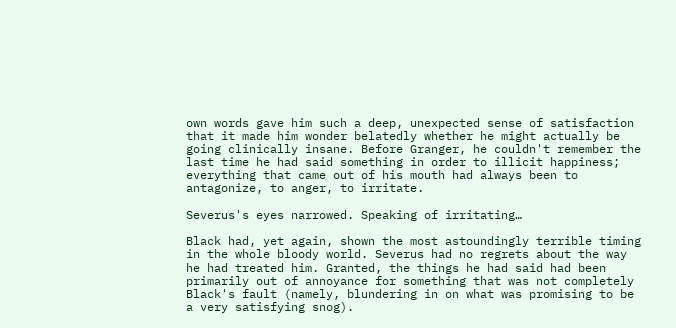own words gave him such a deep, unexpected sense of satisfaction that it made him wonder belatedly whether he might actually be going clinically insane. Before Granger, he couldn't remember the last time he had said something in order to illicit happiness; everything that came out of his mouth had always been to antagonize, to anger, to irritate.

Severus's eyes narrowed. Speaking of irritating…

Black had, yet again, shown the most astoundingly terrible timing in the whole bloody world. Severus had no regrets about the way he had treated him. Granted, the things he had said had been primarily out of annoyance for something that was not completely Black's fault (namely, blundering in on what was promising to be a very satisfying snog).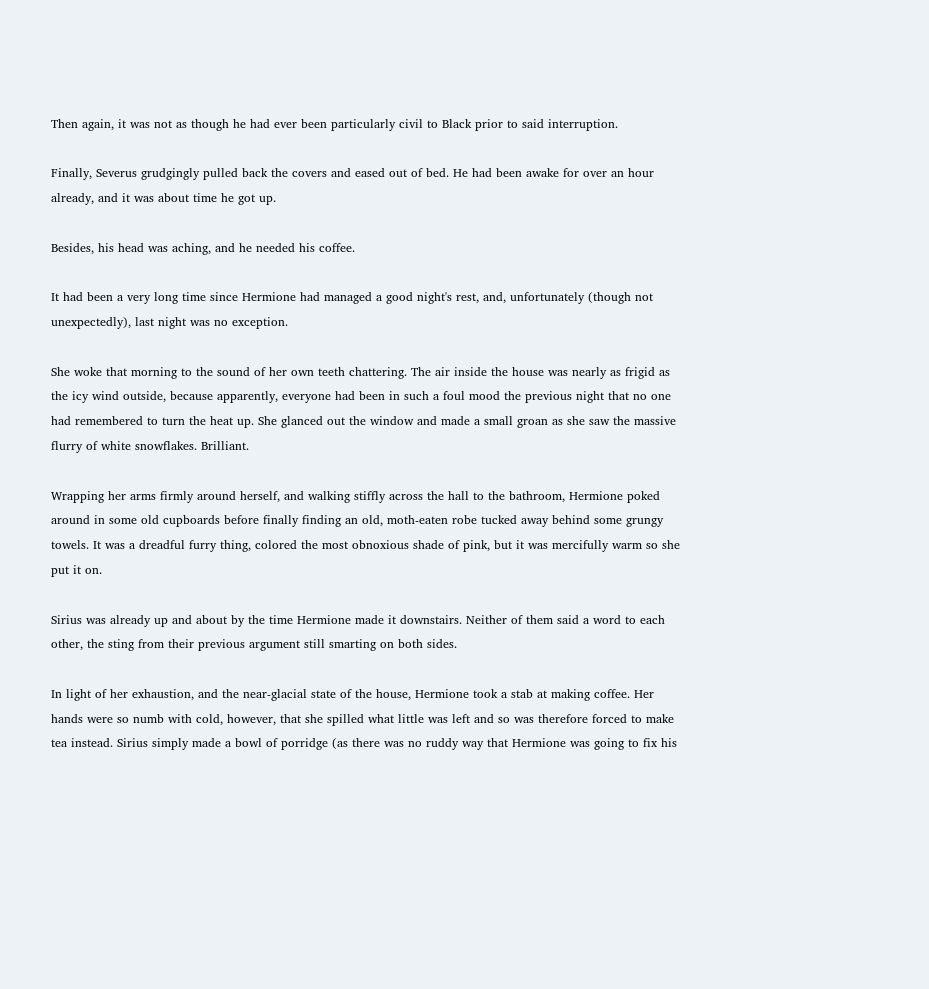Then again, it was not as though he had ever been particularly civil to Black prior to said interruption.

Finally, Severus grudgingly pulled back the covers and eased out of bed. He had been awake for over an hour already, and it was about time he got up.

Besides, his head was aching, and he needed his coffee.

It had been a very long time since Hermione had managed a good night's rest, and, unfortunately (though not unexpectedly), last night was no exception.

She woke that morning to the sound of her own teeth chattering. The air inside the house was nearly as frigid as the icy wind outside, because apparently, everyone had been in such a foul mood the previous night that no one had remembered to turn the heat up. She glanced out the window and made a small groan as she saw the massive flurry of white snowflakes. Brilliant.

Wrapping her arms firmly around herself, and walking stiffly across the hall to the bathroom, Hermione poked around in some old cupboards before finally finding an old, moth-eaten robe tucked away behind some grungy towels. It was a dreadful furry thing, colored the most obnoxious shade of pink, but it was mercifully warm so she put it on.

Sirius was already up and about by the time Hermione made it downstairs. Neither of them said a word to each other, the sting from their previous argument still smarting on both sides.

In light of her exhaustion, and the near-glacial state of the house, Hermione took a stab at making coffee. Her hands were so numb with cold, however, that she spilled what little was left and so was therefore forced to make tea instead. Sirius simply made a bowl of porridge (as there was no ruddy way that Hermione was going to fix his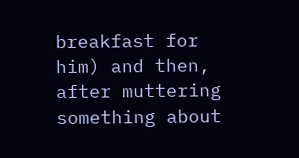breakfast for him) and then, after muttering something about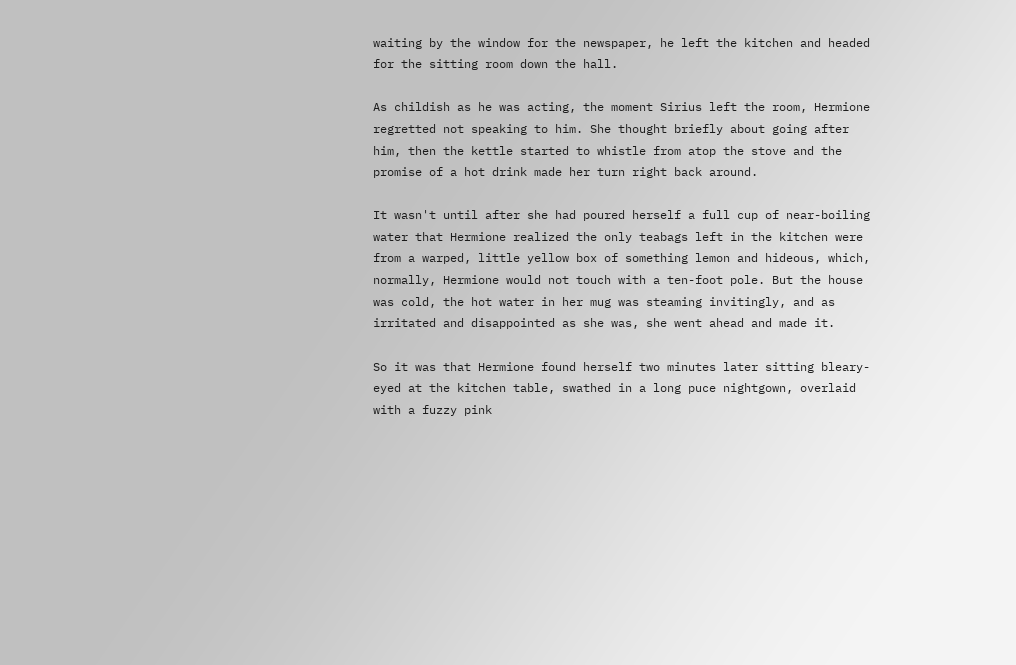waiting by the window for the newspaper, he left the kitchen and headed for the sitting room down the hall.

As childish as he was acting, the moment Sirius left the room, Hermione regretted not speaking to him. She thought briefly about going after him, then the kettle started to whistle from atop the stove and the promise of a hot drink made her turn right back around.

It wasn't until after she had poured herself a full cup of near-boiling water that Hermione realized the only teabags left in the kitchen were from a warped, little yellow box of something lemon and hideous, which, normally, Hermione would not touch with a ten-foot pole. But the house was cold, the hot water in her mug was steaming invitingly, and as irritated and disappointed as she was, she went ahead and made it.

So it was that Hermione found herself two minutes later sitting bleary-eyed at the kitchen table, swathed in a long puce nightgown, overlaid with a fuzzy pink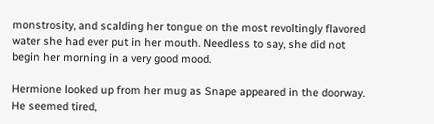monstrosity, and scalding her tongue on the most revoltingly flavored water she had ever put in her mouth. Needless to say, she did not begin her morning in a very good mood.

Hermione looked up from her mug as Snape appeared in the doorway. He seemed tired,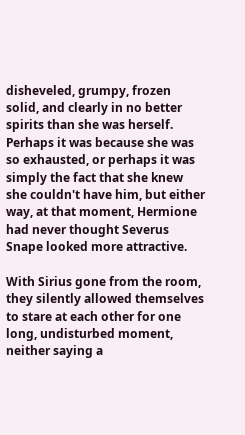disheveled, grumpy, frozen solid, and clearly in no better spirits than she was herself. Perhaps it was because she was so exhausted, or perhaps it was simply the fact that she knew she couldn't have him, but either way, at that moment, Hermione had never thought Severus Snape looked more attractive.

With Sirius gone from the room, they silently allowed themselves to stare at each other for one long, undisturbed moment, neither saying a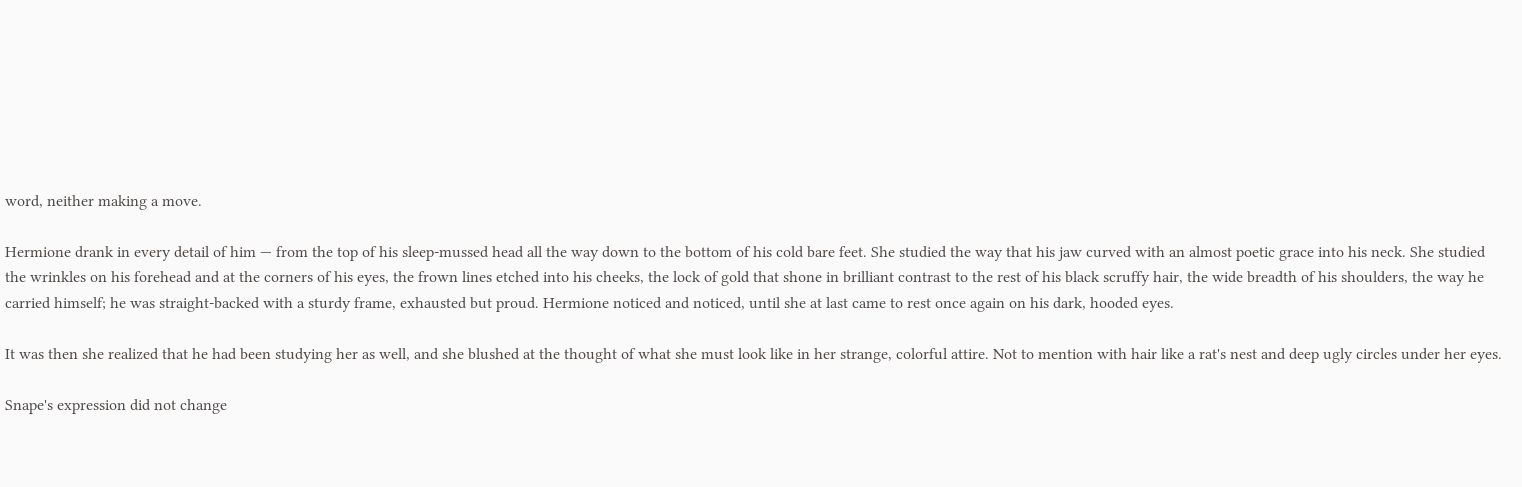word, neither making a move.

Hermione drank in every detail of him — from the top of his sleep-mussed head all the way down to the bottom of his cold bare feet. She studied the way that his jaw curved with an almost poetic grace into his neck. She studied the wrinkles on his forehead and at the corners of his eyes, the frown lines etched into his cheeks, the lock of gold that shone in brilliant contrast to the rest of his black scruffy hair, the wide breadth of his shoulders, the way he carried himself; he was straight-backed with a sturdy frame, exhausted but proud. Hermione noticed and noticed, until she at last came to rest once again on his dark, hooded eyes.

It was then she realized that he had been studying her as well, and she blushed at the thought of what she must look like in her strange, colorful attire. Not to mention with hair like a rat's nest and deep ugly circles under her eyes.

Snape's expression did not change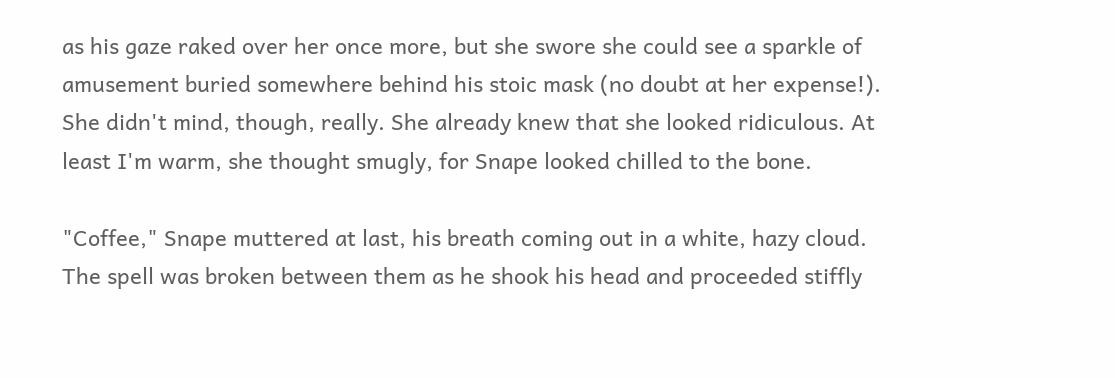as his gaze raked over her once more, but she swore she could see a sparkle of amusement buried somewhere behind his stoic mask (no doubt at her expense!). She didn't mind, though, really. She already knew that she looked ridiculous. At least I'm warm, she thought smugly, for Snape looked chilled to the bone.

"Coffee," Snape muttered at last, his breath coming out in a white, hazy cloud. The spell was broken between them as he shook his head and proceeded stiffly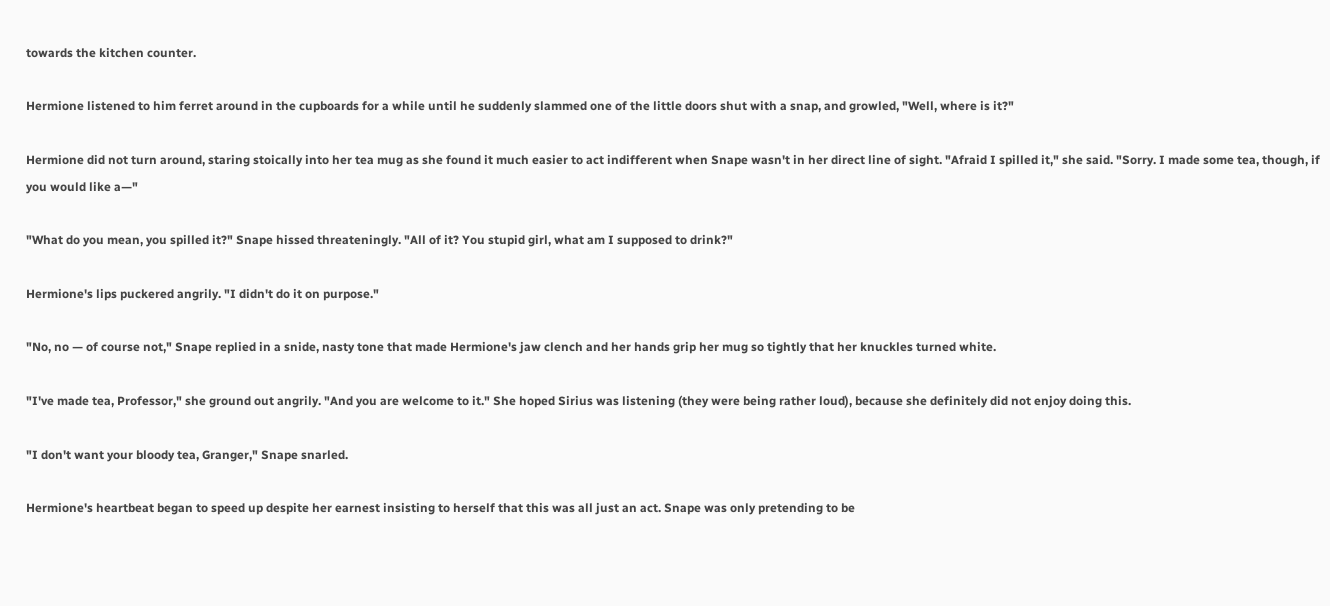towards the kitchen counter.

Hermione listened to him ferret around in the cupboards for a while until he suddenly slammed one of the little doors shut with a snap, and growled, "Well, where is it?"

Hermione did not turn around, staring stoically into her tea mug as she found it much easier to act indifferent when Snape wasn't in her direct line of sight. "Afraid I spilled it," she said. "Sorry. I made some tea, though, if you would like a—"

"What do you mean, you spilled it?" Snape hissed threateningly. "All of it? You stupid girl, what am I supposed to drink?"

Hermione's lips puckered angrily. "I didn't do it on purpose."

"No, no — of course not," Snape replied in a snide, nasty tone that made Hermione's jaw clench and her hands grip her mug so tightly that her knuckles turned white.

"I've made tea, Professor," she ground out angrily. "And you are welcome to it." She hoped Sirius was listening (they were being rather loud), because she definitely did not enjoy doing this.

"I don't want your bloody tea, Granger," Snape snarled.

Hermione's heartbeat began to speed up despite her earnest insisting to herself that this was all just an act. Snape was only pretending to be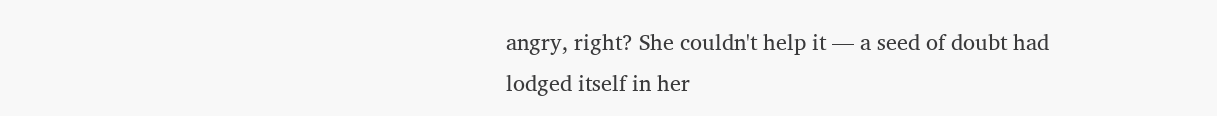angry, right? She couldn't help it — a seed of doubt had lodged itself in her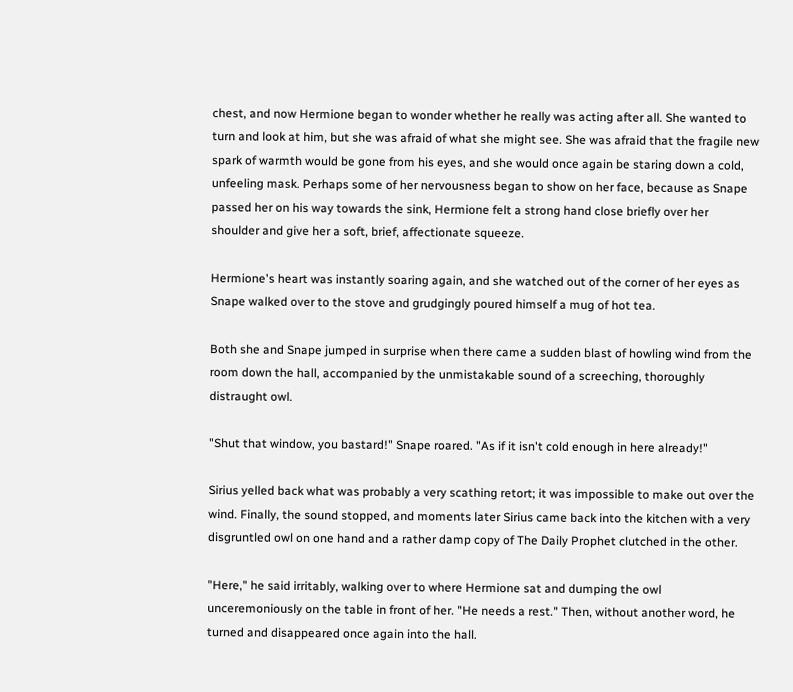chest, and now Hermione began to wonder whether he really was acting after all. She wanted to turn and look at him, but she was afraid of what she might see. She was afraid that the fragile new spark of warmth would be gone from his eyes, and she would once again be staring down a cold, unfeeling mask. Perhaps some of her nervousness began to show on her face, because as Snape passed her on his way towards the sink, Hermione felt a strong hand close briefly over her shoulder and give her a soft, brief, affectionate squeeze.

Hermione's heart was instantly soaring again, and she watched out of the corner of her eyes as Snape walked over to the stove and grudgingly poured himself a mug of hot tea.

Both she and Snape jumped in surprise when there came a sudden blast of howling wind from the room down the hall, accompanied by the unmistakable sound of a screeching, thoroughly distraught owl.

"Shut that window, you bastard!" Snape roared. "As if it isn't cold enough in here already!"

Sirius yelled back what was probably a very scathing retort; it was impossible to make out over the wind. Finally, the sound stopped, and moments later Sirius came back into the kitchen with a very disgruntled owl on one hand and a rather damp copy of The Daily Prophet clutched in the other.

"Here," he said irritably, walking over to where Hermione sat and dumping the owl unceremoniously on the table in front of her. "He needs a rest." Then, without another word, he turned and disappeared once again into the hall.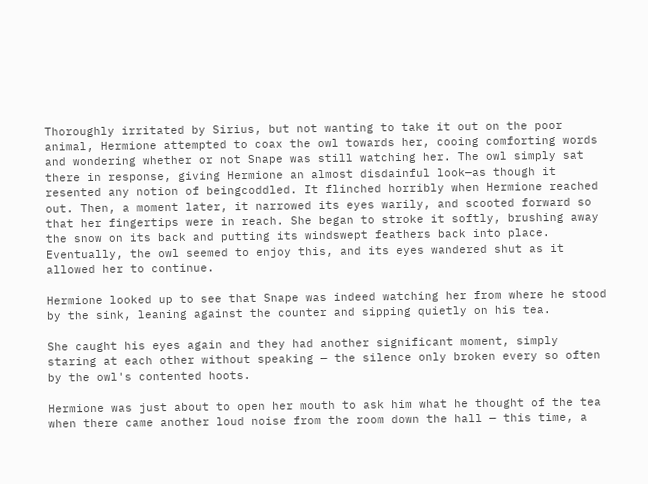Thoroughly irritated by Sirius, but not wanting to take it out on the poor animal, Hermione attempted to coax the owl towards her, cooing comforting words and wondering whether or not Snape was still watching her. The owl simply sat there in response, giving Hermione an almost disdainful look—as though it resented any notion of beingcoddled. It flinched horribly when Hermione reached out. Then, a moment later, it narrowed its eyes warily, and scooted forward so that her fingertips were in reach. She began to stroke it softly, brushing away the snow on its back and putting its windswept feathers back into place. Eventually, the owl seemed to enjoy this, and its eyes wandered shut as it allowed her to continue.

Hermione looked up to see that Snape was indeed watching her from where he stood by the sink, leaning against the counter and sipping quietly on his tea.

She caught his eyes again and they had another significant moment, simply staring at each other without speaking — the silence only broken every so often by the owl's contented hoots.

Hermione was just about to open her mouth to ask him what he thought of the tea when there came another loud noise from the room down the hall — this time, a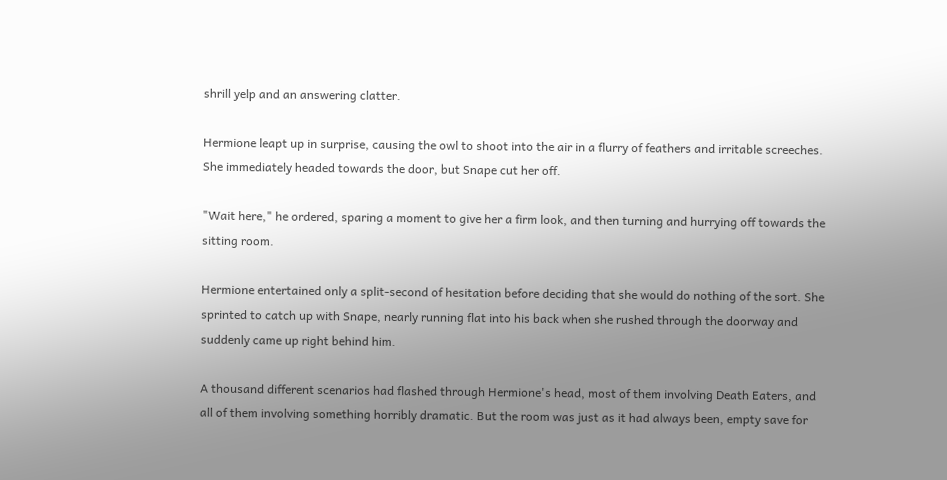shrill yelp and an answering clatter.

Hermione leapt up in surprise, causing the owl to shoot into the air in a flurry of feathers and irritable screeches. She immediately headed towards the door, but Snape cut her off.

"Wait here," he ordered, sparing a moment to give her a firm look, and then turning and hurrying off towards the sitting room.

Hermione entertained only a split-second of hesitation before deciding that she would do nothing of the sort. She sprinted to catch up with Snape, nearly running flat into his back when she rushed through the doorway and suddenly came up right behind him.

A thousand different scenarios had flashed through Hermione's head, most of them involving Death Eaters, and all of them involving something horribly dramatic. But the room was just as it had always been, empty save for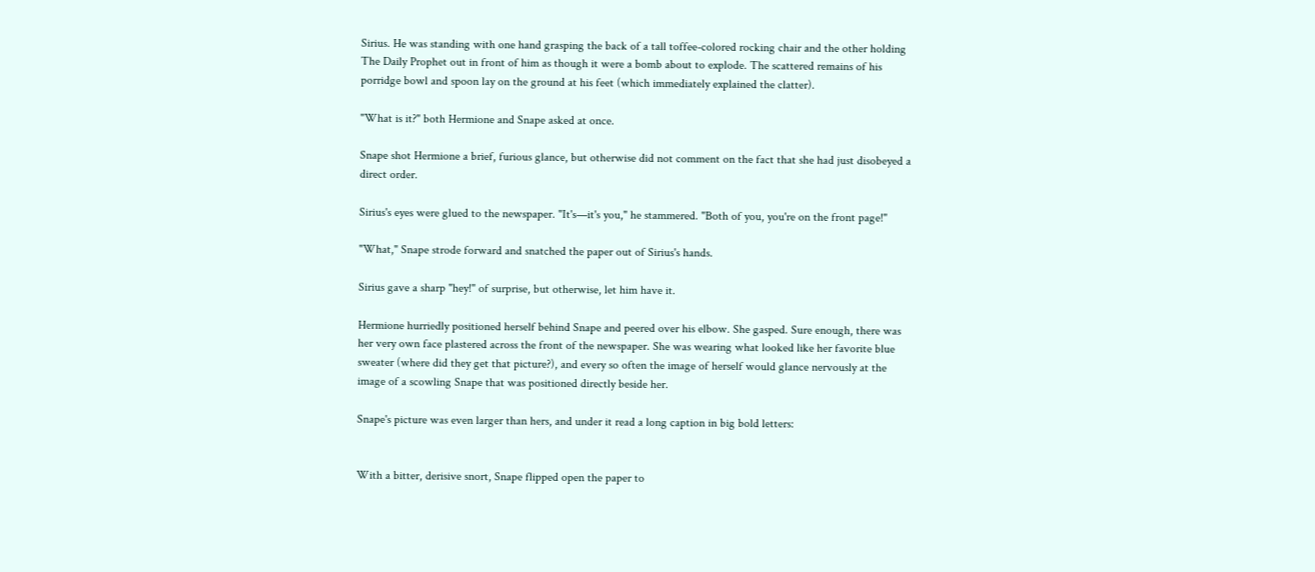Sirius. He was standing with one hand grasping the back of a tall toffee-colored rocking chair and the other holding The Daily Prophet out in front of him as though it were a bomb about to explode. The scattered remains of his porridge bowl and spoon lay on the ground at his feet (which immediately explained the clatter).

"What is it?" both Hermione and Snape asked at once.

Snape shot Hermione a brief, furious glance, but otherwise did not comment on the fact that she had just disobeyed a direct order.

Sirius's eyes were glued to the newspaper. "It's—it's you," he stammered. "Both of you, you're on the front page!"

"What," Snape strode forward and snatched the paper out of Sirius's hands.

Sirius gave a sharp "hey!" of surprise, but otherwise, let him have it.

Hermione hurriedly positioned herself behind Snape and peered over his elbow. She gasped. Sure enough, there was her very own face plastered across the front of the newspaper. She was wearing what looked like her favorite blue sweater (where did they get that picture?), and every so often the image of herself would glance nervously at the image of a scowling Snape that was positioned directly beside her.

Snape's picture was even larger than hers, and under it read a long caption in big bold letters:


With a bitter, derisive snort, Snape flipped open the paper to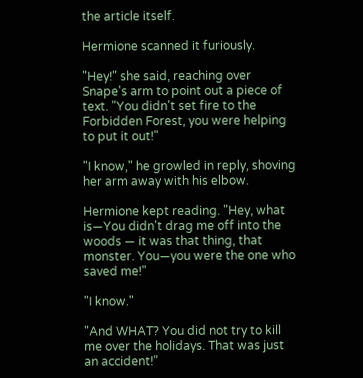the article itself.

Hermione scanned it furiously.

"Hey!" she said, reaching over Snape's arm to point out a piece of text. "You didn't set fire to the Forbidden Forest, you were helping to put it out!"

"I know," he growled in reply, shoving her arm away with his elbow.

Hermione kept reading. "Hey, what is—You didn't drag me off into the woods — it was that thing, that monster. You—you were the one who saved me!"

"I know."

"And WHAT? You did not try to kill me over the holidays. That was just an accident!"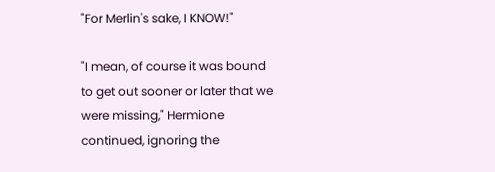"For Merlin's sake, I KNOW!"

"I mean, of course it was bound to get out sooner or later that we were missing," Hermione continued, ignoring the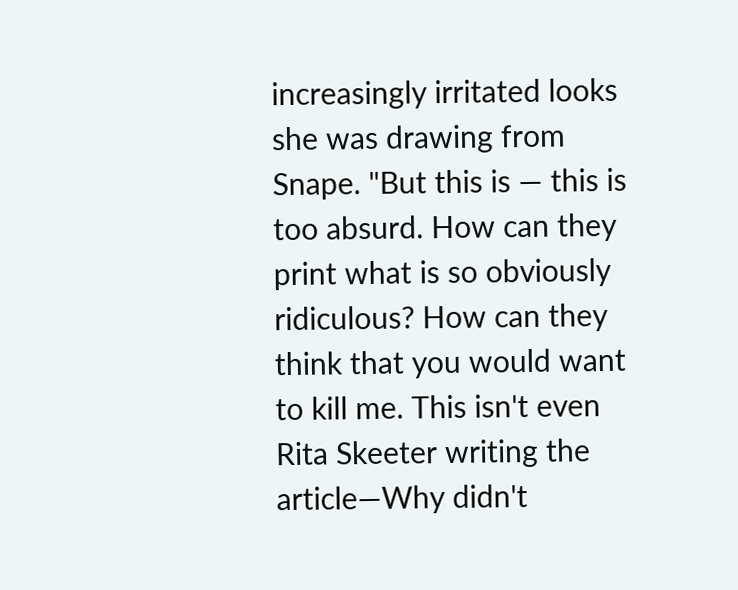increasingly irritated looks she was drawing from Snape. "But this is — this is too absurd. How can they print what is so obviously ridiculous? How can they think that you would want to kill me. This isn't even Rita Skeeter writing the article—Why didn't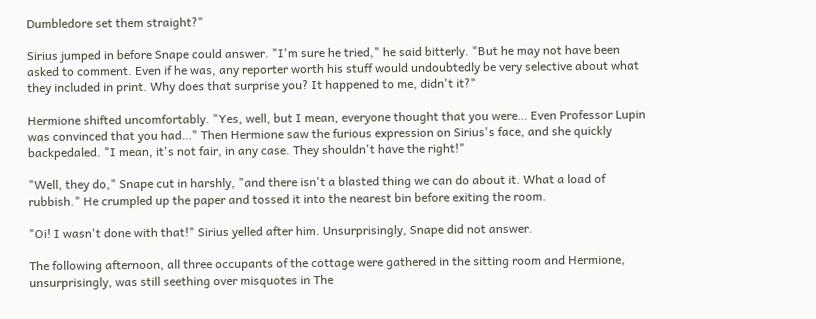Dumbledore set them straight?"

Sirius jumped in before Snape could answer. "I'm sure he tried," he said bitterly. "But he may not have been asked to comment. Even if he was, any reporter worth his stuff would undoubtedly be very selective about what they included in print. Why does that surprise you? It happened to me, didn't it?"

Hermione shifted uncomfortably. "Yes, well, but I mean, everyone thought that you were… Even Professor Lupin was convinced that you had…" Then Hermione saw the furious expression on Sirius's face, and she quickly backpedaled. "I mean, it's not fair, in any case. They shouldn't have the right!"

"Well, they do," Snape cut in harshly, "and there isn't a blasted thing we can do about it. What a load of rubbish." He crumpled up the paper and tossed it into the nearest bin before exiting the room.

"Oi! I wasn't done with that!" Sirius yelled after him. Unsurprisingly, Snape did not answer.

The following afternoon, all three occupants of the cottage were gathered in the sitting room and Hermione, unsurprisingly, was still seething over misquotes in The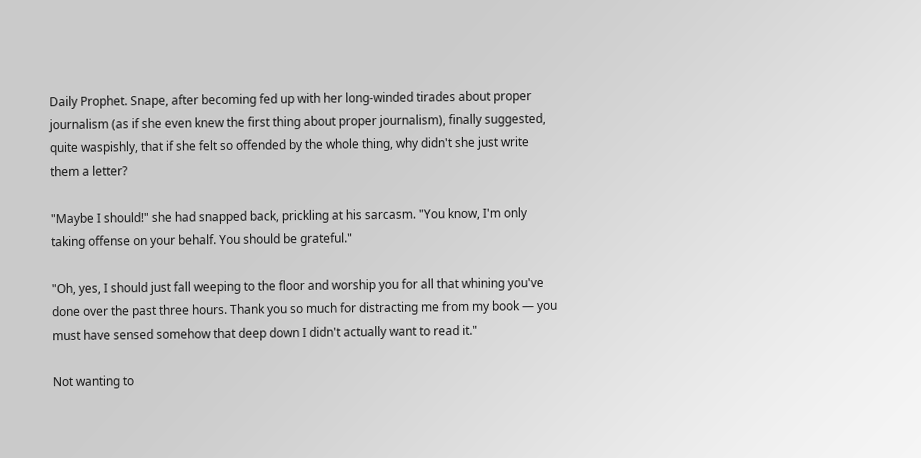Daily Prophet. Snape, after becoming fed up with her long-winded tirades about proper journalism (as if she even knew the first thing about proper journalism), finally suggested, quite waspishly, that if she felt so offended by the whole thing, why didn't she just write them a letter?

"Maybe I should!" she had snapped back, prickling at his sarcasm. "You know, I'm only taking offense on your behalf. You should be grateful."

"Oh, yes, I should just fall weeping to the floor and worship you for all that whining you've done over the past three hours. Thank you so much for distracting me from my book — you must have sensed somehow that deep down I didn't actually want to read it."

Not wanting to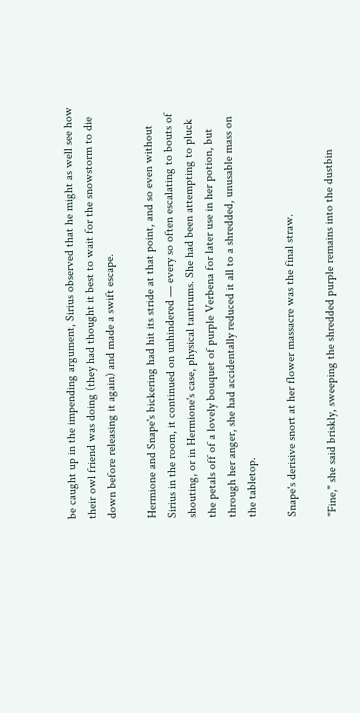be caught up in the impending argument, Sirius observed that he might as well see how their owl friend was doing (they had thought it best to wait for the snowstorm to die down before releasing it again) and made a swift escape.

Hermione and Snape's bickering had hit its stride at that point, and so even without Sirius in the room, it continued on unhindered — every so often escalating to bouts of shouting, or in Hermione's case, physical tantrums. She had been attempting to pluck the petals off of a lovely bouquet of purple Verbena for later use in her potion, but through her anger, she had accidentally reduced it all to a shredded, unusable mass on the tabletop.

Snape's derisive snort at her flower massacre was the final straw.

"Fine," she said briskly, sweeping the shredded purple remains into the dustbin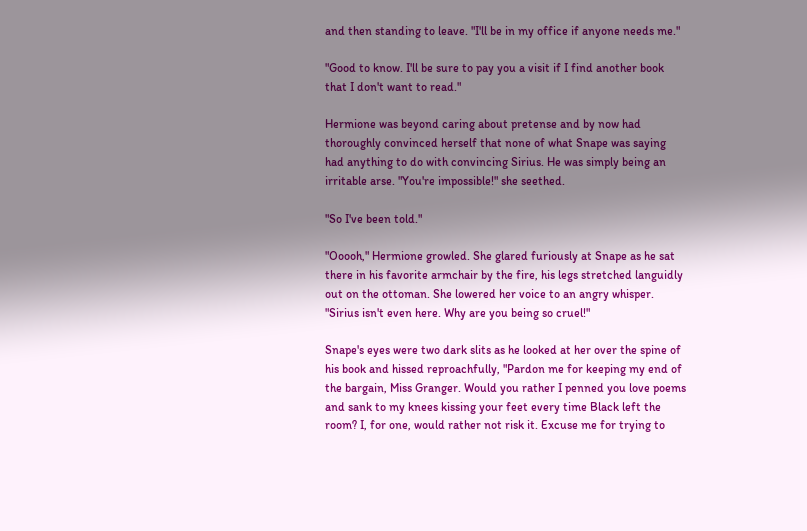and then standing to leave. "I'll be in my office if anyone needs me."

"Good to know. I'll be sure to pay you a visit if I find another book that I don't want to read."

Hermione was beyond caring about pretense and by now had thoroughly convinced herself that none of what Snape was saying had anything to do with convincing Sirius. He was simply being an irritable arse. "You're impossible!" she seethed.

"So I've been told."

"Ooooh," Hermione growled. She glared furiously at Snape as he sat there in his favorite armchair by the fire, his legs stretched languidly out on the ottoman. She lowered her voice to an angry whisper. "Sirius isn't even here. Why are you being so cruel!"

Snape's eyes were two dark slits as he looked at her over the spine of his book and hissed reproachfully, "Pardon me for keeping my end of the bargain, Miss Granger. Would you rather I penned you love poems and sank to my knees kissing your feet every time Black left the room? I, for one, would rather not risk it. Excuse me for trying to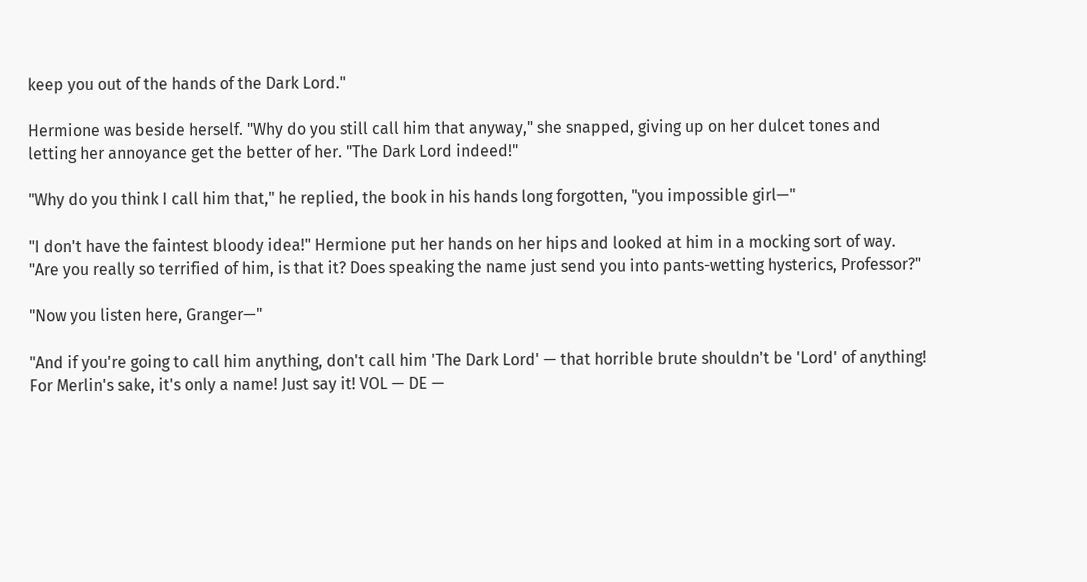keep you out of the hands of the Dark Lord."

Hermione was beside herself. "Why do you still call him that anyway," she snapped, giving up on her dulcet tones and letting her annoyance get the better of her. "The Dark Lord indeed!"

"Why do you think I call him that," he replied, the book in his hands long forgotten, "you impossible girl—"

"I don't have the faintest bloody idea!" Hermione put her hands on her hips and looked at him in a mocking sort of way. "Are you really so terrified of him, is that it? Does speaking the name just send you into pants-wetting hysterics, Professor?"

"Now you listen here, Granger—"

"And if you're going to call him anything, don't call him 'The Dark Lord' — that horrible brute shouldn't be 'Lord' of anything! For Merlin's sake, it's only a name! Just say it! VOL — DE —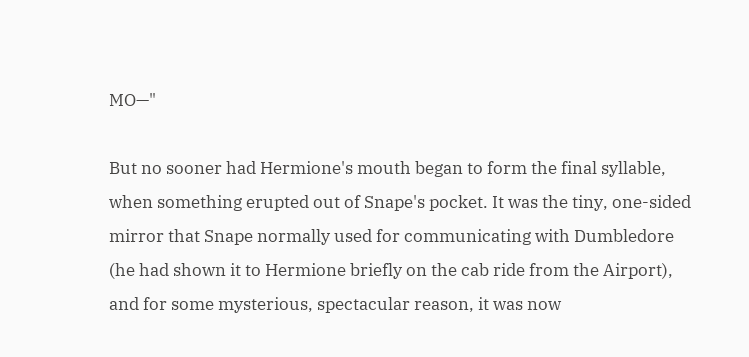MO—"

But no sooner had Hermione's mouth began to form the final syllable, when something erupted out of Snape's pocket. It was the tiny, one-sided mirror that Snape normally used for communicating with Dumbledore (he had shown it to Hermione briefly on the cab ride from the Airport), and for some mysterious, spectacular reason, it was now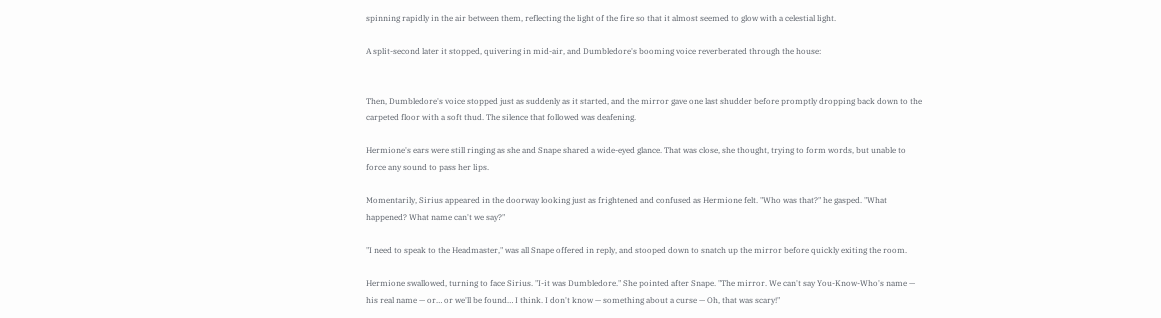spinning rapidly in the air between them, reflecting the light of the fire so that it almost seemed to glow with a celestial light.

A split-second later it stopped, quivering in mid-air, and Dumbledore's booming voice reverberated through the house:


Then, Dumbledore's voice stopped just as suddenly as it started, and the mirror gave one last shudder before promptly dropping back down to the carpeted floor with a soft thud. The silence that followed was deafening.

Hermione's ears were still ringing as she and Snape shared a wide-eyed glance. That was close, she thought, trying to form words, but unable to force any sound to pass her lips.

Momentarily, Sirius appeared in the doorway looking just as frightened and confused as Hermione felt. "Who was that?" he gasped. "What happened? What name can't we say?"

"I need to speak to the Headmaster," was all Snape offered in reply, and stooped down to snatch up the mirror before quickly exiting the room.

Hermione swallowed, turning to face Sirius. "I-it was Dumbledore." She pointed after Snape. "The mirror. We can't say You-Know-Who's name — his real name — or… or we'll be found… I think. I don't know — something about a curse — Oh, that was scary!"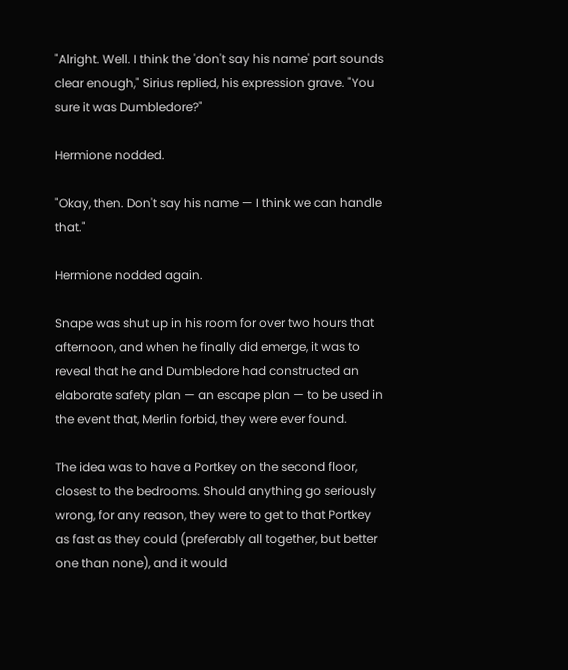"Alright. Well. I think the 'don't say his name' part sounds clear enough," Sirius replied, his expression grave. "You sure it was Dumbledore?"

Hermione nodded.

"Okay, then. Don't say his name — I think we can handle that."

Hermione nodded again.

Snape was shut up in his room for over two hours that afternoon, and when he finally did emerge, it was to reveal that he and Dumbledore had constructed an elaborate safety plan — an escape plan — to be used in the event that, Merlin forbid, they were ever found.

The idea was to have a Portkey on the second floor, closest to the bedrooms. Should anything go seriously wrong, for any reason, they were to get to that Portkey as fast as they could (preferably all together, but better one than none), and it would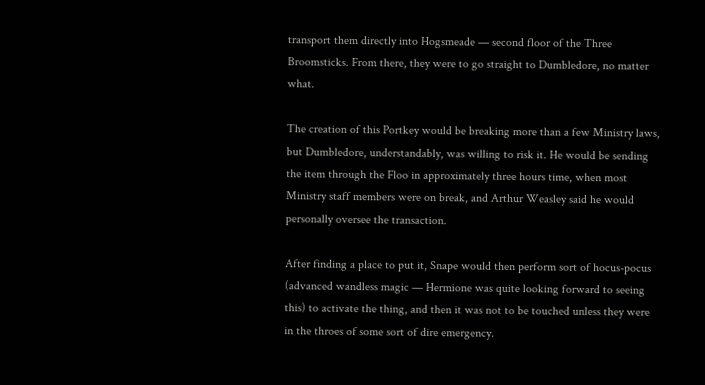transport them directly into Hogsmeade — second floor of the Three Broomsticks. From there, they were to go straight to Dumbledore, no matter what.

The creation of this Portkey would be breaking more than a few Ministry laws, but Dumbledore, understandably, was willing to risk it. He would be sending the item through the Floo in approximately three hours time, when most Ministry staff members were on break, and Arthur Weasley said he would personally oversee the transaction.

After finding a place to put it, Snape would then perform sort of hocus-pocus (advanced wandless magic — Hermione was quite looking forward to seeing this) to activate the thing, and then it was not to be touched unless they were in the throes of some sort of dire emergency.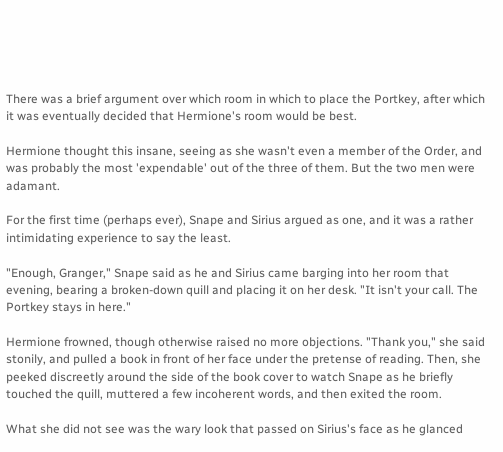There was a brief argument over which room in which to place the Portkey, after which it was eventually decided that Hermione's room would be best.

Hermione thought this insane, seeing as she wasn't even a member of the Order, and was probably the most 'expendable' out of the three of them. But the two men were adamant.

For the first time (perhaps ever), Snape and Sirius argued as one, and it was a rather intimidating experience to say the least.

"Enough, Granger," Snape said as he and Sirius came barging into her room that evening, bearing a broken-down quill and placing it on her desk. "It isn't your call. The Portkey stays in here."

Hermione frowned, though otherwise raised no more objections. "Thank you," she said stonily, and pulled a book in front of her face under the pretense of reading. Then, she peeked discreetly around the side of the book cover to watch Snape as he briefly touched the quill, muttered a few incoherent words, and then exited the room.

What she did not see was the wary look that passed on Sirius's face as he glanced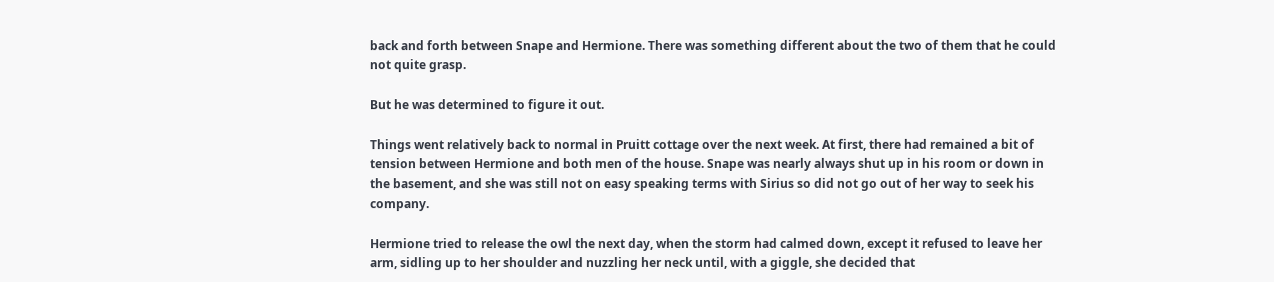back and forth between Snape and Hermione. There was something different about the two of them that he could not quite grasp.

But he was determined to figure it out.

Things went relatively back to normal in Pruitt cottage over the next week. At first, there had remained a bit of tension between Hermione and both men of the house. Snape was nearly always shut up in his room or down in the basement, and she was still not on easy speaking terms with Sirius so did not go out of her way to seek his company.

Hermione tried to release the owl the next day, when the storm had calmed down, except it refused to leave her arm, sidling up to her shoulder and nuzzling her neck until, with a giggle, she decided that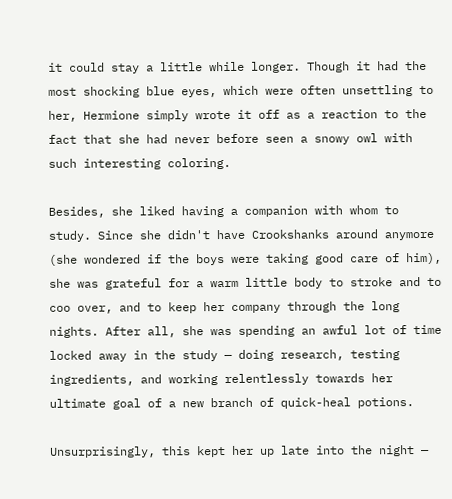it could stay a little while longer. Though it had the most shocking blue eyes, which were often unsettling to her, Hermione simply wrote it off as a reaction to the fact that she had never before seen a snowy owl with such interesting coloring.

Besides, she liked having a companion with whom to study. Since she didn't have Crookshanks around anymore (she wondered if the boys were taking good care of him), she was grateful for a warm little body to stroke and to coo over, and to keep her company through the long nights. After all, she was spending an awful lot of time locked away in the study — doing research, testing ingredients, and working relentlessly towards her ultimate goal of a new branch of quick-heal potions.

Unsurprisingly, this kept her up late into the night —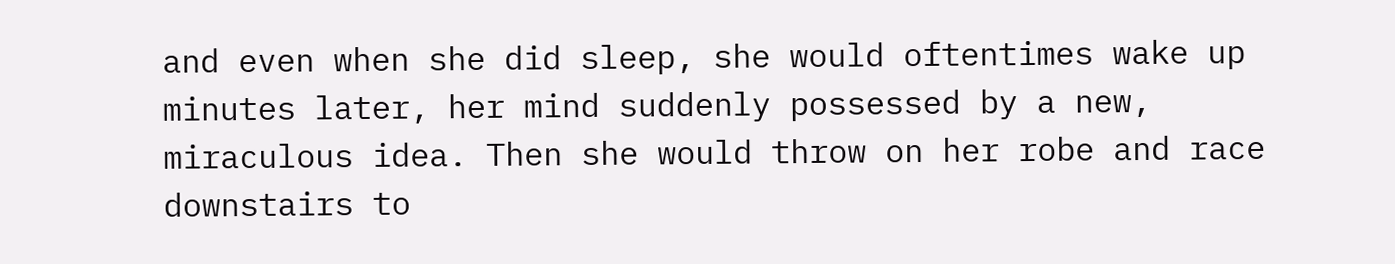and even when she did sleep, she would oftentimes wake up minutes later, her mind suddenly possessed by a new, miraculous idea. Then she would throw on her robe and race downstairs to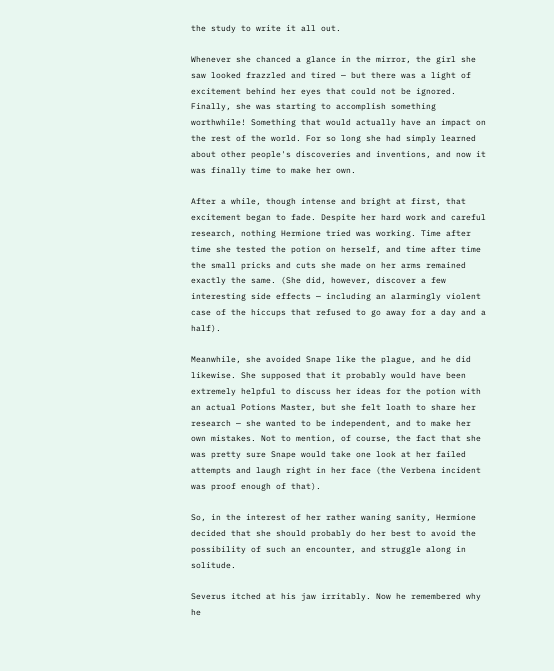the study to write it all out.

Whenever she chanced a glance in the mirror, the girl she saw looked frazzled and tired — but there was a light of excitement behind her eyes that could not be ignored. Finally, she was starting to accomplish something worthwhile! Something that would actually have an impact on the rest of the world. For so long she had simply learned about other people's discoveries and inventions, and now it was finally time to make her own.

After a while, though intense and bright at first, that excitement began to fade. Despite her hard work and careful research, nothing Hermione tried was working. Time after time she tested the potion on herself, and time after time the small pricks and cuts she made on her arms remained exactly the same. (She did, however, discover a few interesting side effects — including an alarmingly violent case of the hiccups that refused to go away for a day and a half).

Meanwhile, she avoided Snape like the plague, and he did likewise. She supposed that it probably would have been extremely helpful to discuss her ideas for the potion with an actual Potions Master, but she felt loath to share her research — she wanted to be independent, and to make her own mistakes. Not to mention, of course, the fact that she was pretty sure Snape would take one look at her failed attempts and laugh right in her face (the Verbena incident was proof enough of that).

So, in the interest of her rather waning sanity, Hermione decided that she should probably do her best to avoid the possibility of such an encounter, and struggle along in solitude.

Severus itched at his jaw irritably. Now he remembered why he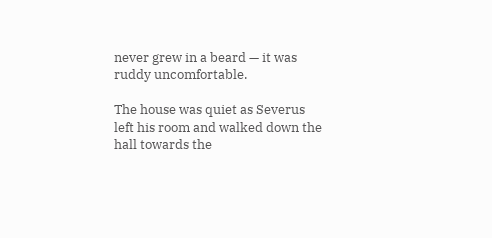never grew in a beard — it was ruddy uncomfortable.

The house was quiet as Severus left his room and walked down the hall towards the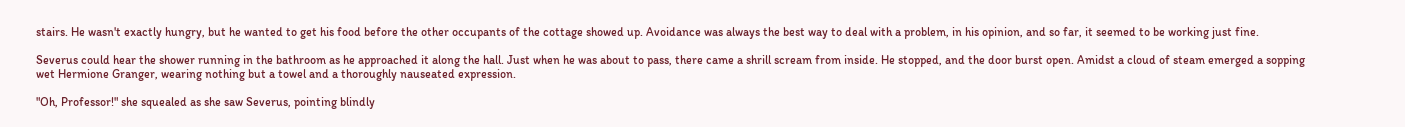stairs. He wasn't exactly hungry, but he wanted to get his food before the other occupants of the cottage showed up. Avoidance was always the best way to deal with a problem, in his opinion, and so far, it seemed to be working just fine.

Severus could hear the shower running in the bathroom as he approached it along the hall. Just when he was about to pass, there came a shrill scream from inside. He stopped, and the door burst open. Amidst a cloud of steam emerged a sopping wet Hermione Granger, wearing nothing but a towel and a thoroughly nauseated expression.

"Oh, Professor!" she squealed as she saw Severus, pointing blindly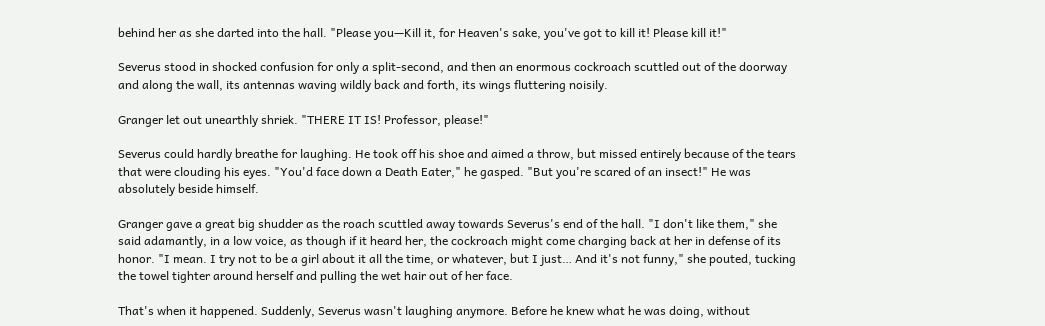behind her as she darted into the hall. "Please you—Kill it, for Heaven's sake, you've got to kill it! Please kill it!"

Severus stood in shocked confusion for only a split-second, and then an enormous cockroach scuttled out of the doorway and along the wall, its antennas waving wildly back and forth, its wings fluttering noisily.

Granger let out unearthly shriek. "THERE IT IS! Professor, please!"

Severus could hardly breathe for laughing. He took off his shoe and aimed a throw, but missed entirely because of the tears that were clouding his eyes. "You'd face down a Death Eater," he gasped. "But you're scared of an insect!" He was absolutely beside himself.

Granger gave a great big shudder as the roach scuttled away towards Severus's end of the hall. "I don't like them," she said adamantly, in a low voice, as though if it heard her, the cockroach might come charging back at her in defense of its honor. "I mean. I try not to be a girl about it all the time, or whatever, but I just… And it's not funny," she pouted, tucking the towel tighter around herself and pulling the wet hair out of her face.

That's when it happened. Suddenly, Severus wasn't laughing anymore. Before he knew what he was doing, without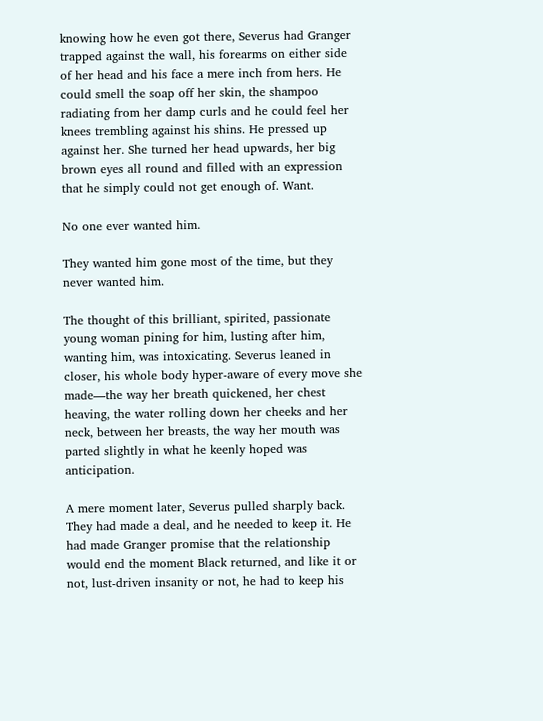knowing how he even got there, Severus had Granger trapped against the wall, his forearms on either side of her head and his face a mere inch from hers. He could smell the soap off her skin, the shampoo radiating from her damp curls and he could feel her knees trembling against his shins. He pressed up against her. She turned her head upwards, her big brown eyes all round and filled with an expression that he simply could not get enough of. Want.

No one ever wanted him.

They wanted him gone most of the time, but they never wanted him.

The thought of this brilliant, spirited, passionate young woman pining for him, lusting after him, wanting him, was intoxicating. Severus leaned in closer, his whole body hyper-aware of every move she made—the way her breath quickened, her chest heaving, the water rolling down her cheeks and her neck, between her breasts, the way her mouth was parted slightly in what he keenly hoped was anticipation.

A mere moment later, Severus pulled sharply back. They had made a deal, and he needed to keep it. He had made Granger promise that the relationship would end the moment Black returned, and like it or not, lust-driven insanity or not, he had to keep his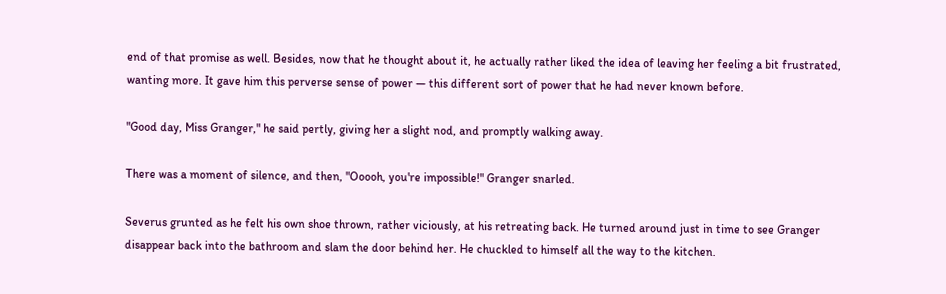end of that promise as well. Besides, now that he thought about it, he actually rather liked the idea of leaving her feeling a bit frustrated, wanting more. It gave him this perverse sense of power — this different sort of power that he had never known before.

"Good day, Miss Granger," he said pertly, giving her a slight nod, and promptly walking away.

There was a moment of silence, and then, "Ooooh, you're impossible!" Granger snarled.

Severus grunted as he felt his own shoe thrown, rather viciously, at his retreating back. He turned around just in time to see Granger disappear back into the bathroom and slam the door behind her. He chuckled to himself all the way to the kitchen.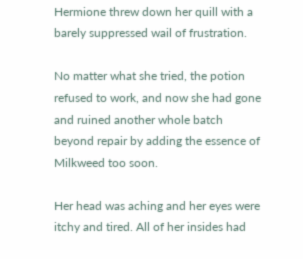Hermione threw down her quill with a barely suppressed wail of frustration.

No matter what she tried, the potion refused to work, and now she had gone and ruined another whole batch beyond repair by adding the essence of Milkweed too soon.

Her head was aching and her eyes were itchy and tired. All of her insides had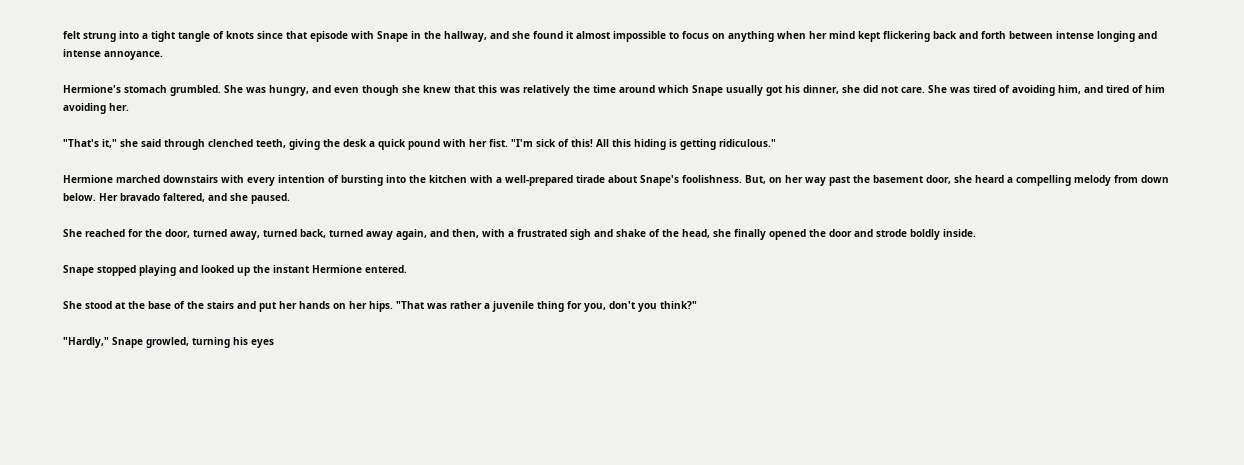felt strung into a tight tangle of knots since that episode with Snape in the hallway, and she found it almost impossible to focus on anything when her mind kept flickering back and forth between intense longing and intense annoyance.

Hermione's stomach grumbled. She was hungry, and even though she knew that this was relatively the time around which Snape usually got his dinner, she did not care. She was tired of avoiding him, and tired of him avoiding her.

"That's it," she said through clenched teeth, giving the desk a quick pound with her fist. "I'm sick of this! All this hiding is getting ridiculous."

Hermione marched downstairs with every intention of bursting into the kitchen with a well-prepared tirade about Snape's foolishness. But, on her way past the basement door, she heard a compelling melody from down below. Her bravado faltered, and she paused.

She reached for the door, turned away, turned back, turned away again, and then, with a frustrated sigh and shake of the head, she finally opened the door and strode boldly inside.

Snape stopped playing and looked up the instant Hermione entered.

She stood at the base of the stairs and put her hands on her hips. "That was rather a juvenile thing for you, don't you think?"

"Hardly," Snape growled, turning his eyes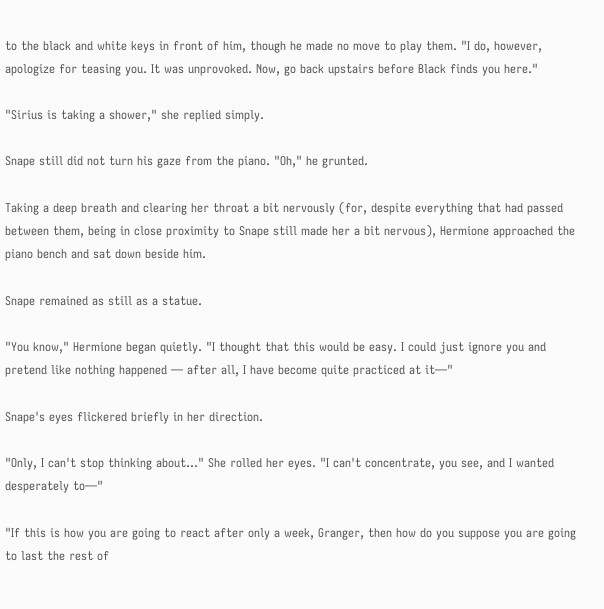to the black and white keys in front of him, though he made no move to play them. "I do, however, apologize for teasing you. It was unprovoked. Now, go back upstairs before Black finds you here."

"Sirius is taking a shower," she replied simply.

Snape still did not turn his gaze from the piano. "Oh," he grunted.

Taking a deep breath and clearing her throat a bit nervously (for, despite everything that had passed between them, being in close proximity to Snape still made her a bit nervous), Hermione approached the piano bench and sat down beside him.

Snape remained as still as a statue.

"You know," Hermione began quietly. "I thought that this would be easy. I could just ignore you and pretend like nothing happened — after all, I have become quite practiced at it—"

Snape's eyes flickered briefly in her direction.

"Only, I can't stop thinking about…" She rolled her eyes. "I can't concentrate, you see, and I wanted desperately to—"

"If this is how you are going to react after only a week, Granger, then how do you suppose you are going to last the rest of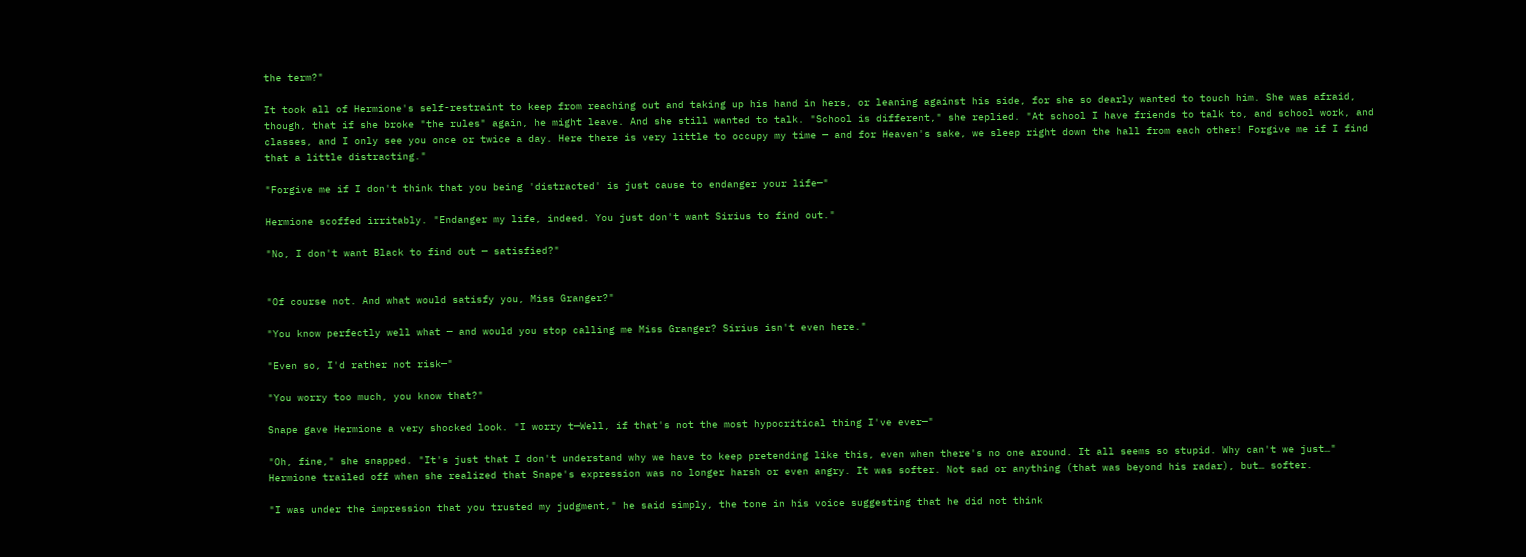the term?"

It took all of Hermione's self-restraint to keep from reaching out and taking up his hand in hers, or leaning against his side, for she so dearly wanted to touch him. She was afraid, though, that if she broke "the rules" again, he might leave. And she still wanted to talk. "School is different," she replied. "At school I have friends to talk to, and school work, and classes, and I only see you once or twice a day. Here there is very little to occupy my time — and for Heaven's sake, we sleep right down the hall from each other! Forgive me if I find that a little distracting."

"Forgive me if I don't think that you being 'distracted' is just cause to endanger your life—"

Hermione scoffed irritably. "Endanger my life, indeed. You just don't want Sirius to find out."

"No, I don't want Black to find out — satisfied?"


"Of course not. And what would satisfy you, Miss Granger?"

"You know perfectly well what — and would you stop calling me Miss Granger? Sirius isn't even here."

"Even so, I'd rather not risk—"

"You worry too much, you know that?"

Snape gave Hermione a very shocked look. "I worry t—Well, if that's not the most hypocritical thing I've ever—"

"Oh, fine," she snapped. "It's just that I don't understand why we have to keep pretending like this, even when there's no one around. It all seems so stupid. Why can't we just…" Hermione trailed off when she realized that Snape's expression was no longer harsh or even angry. It was softer. Not sad or anything (that was beyond his radar), but… softer.

"I was under the impression that you trusted my judgment," he said simply, the tone in his voice suggesting that he did not think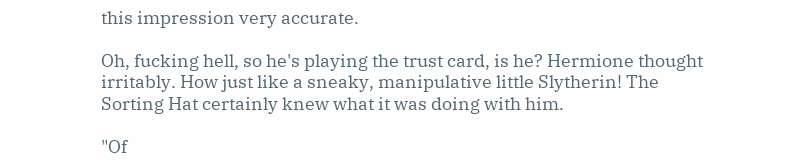this impression very accurate.

Oh, fucking hell, so he's playing the trust card, is he? Hermione thought irritably. How just like a sneaky, manipulative little Slytherin! The Sorting Hat certainly knew what it was doing with him.

"Of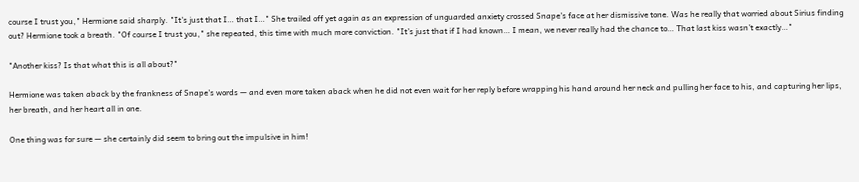course I trust you," Hermione said sharply. "It's just that I… that I…" She trailed off yet again as an expression of unguarded anxiety crossed Snape's face at her dismissive tone. Was he really that worried about Sirius finding out? Hermione took a breath. "Of course I trust you," she repeated, this time with much more conviction. "It's just that if I had known… I mean, we never really had the chance to… That last kiss wasn't exactly…"

"Another kiss? Is that what this is all about?"

Hermione was taken aback by the frankness of Snape's words — and even more taken aback when he did not even wait for her reply before wrapping his hand around her neck and pulling her face to his, and capturing her lips, her breath, and her heart all in one.

One thing was for sure — she certainly did seem to bring out the impulsive in him!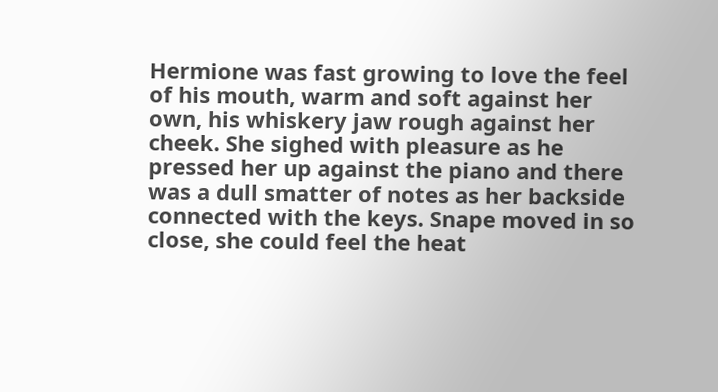Hermione was fast growing to love the feel of his mouth, warm and soft against her own, his whiskery jaw rough against her cheek. She sighed with pleasure as he pressed her up against the piano and there was a dull smatter of notes as her backside connected with the keys. Snape moved in so close, she could feel the heat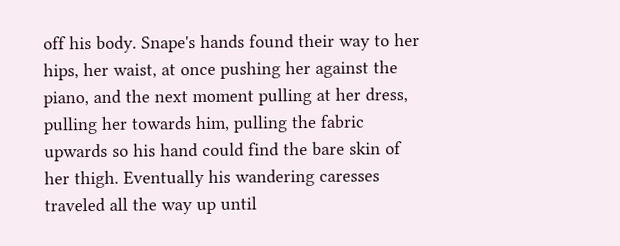off his body. Snape's hands found their way to her hips, her waist, at once pushing her against the piano, and the next moment pulling at her dress, pulling her towards him, pulling the fabric upwards so his hand could find the bare skin of her thigh. Eventually his wandering caresses traveled all the way up until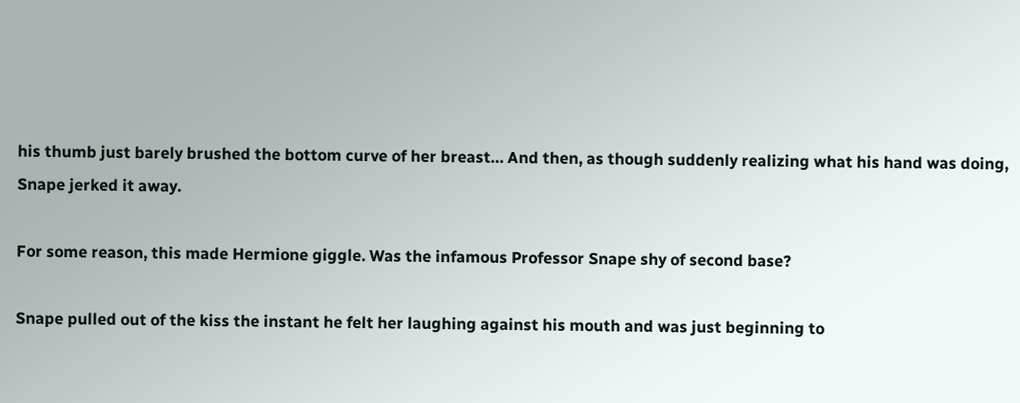his thumb just barely brushed the bottom curve of her breast… And then, as though suddenly realizing what his hand was doing, Snape jerked it away.

For some reason, this made Hermione giggle. Was the infamous Professor Snape shy of second base?

Snape pulled out of the kiss the instant he felt her laughing against his mouth and was just beginning to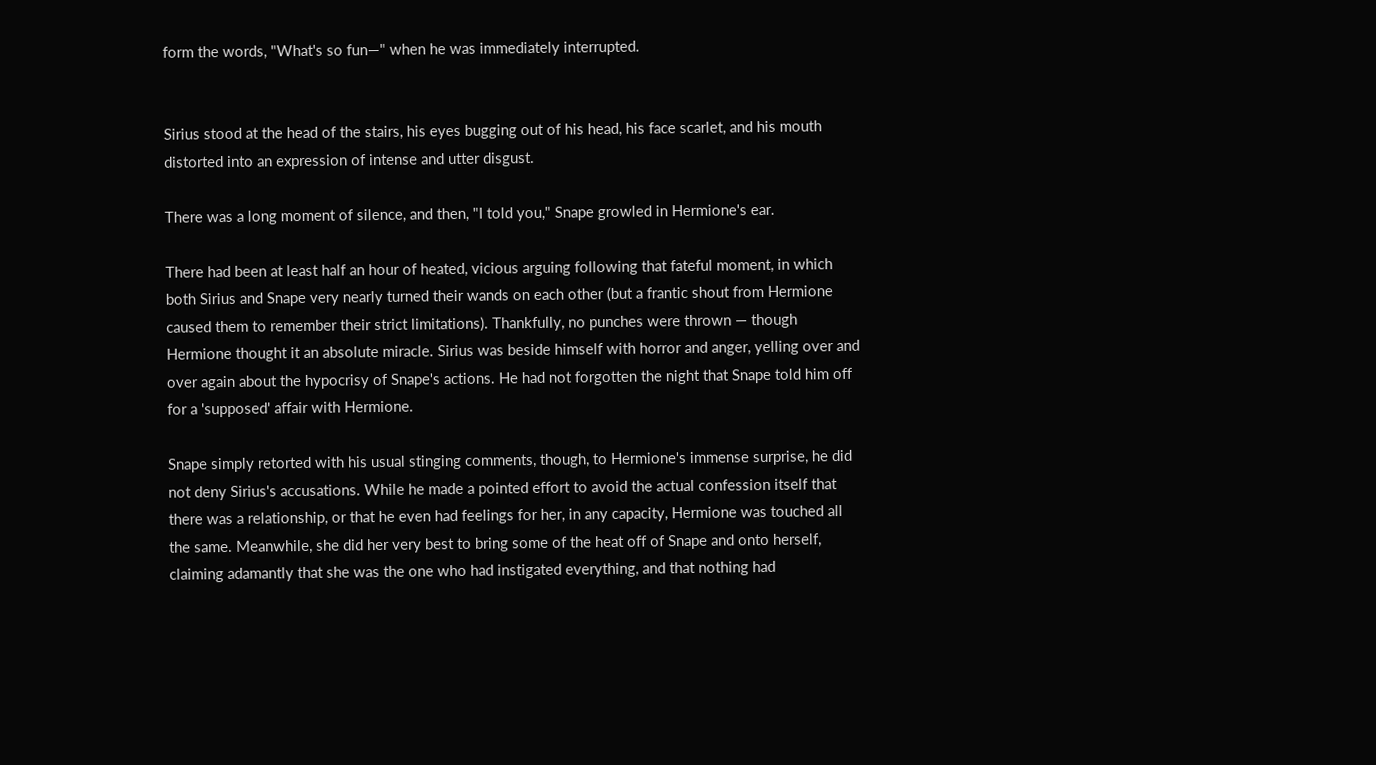form the words, "What's so fun—" when he was immediately interrupted.


Sirius stood at the head of the stairs, his eyes bugging out of his head, his face scarlet, and his mouth distorted into an expression of intense and utter disgust.

There was a long moment of silence, and then, "I told you," Snape growled in Hermione's ear.

There had been at least half an hour of heated, vicious arguing following that fateful moment, in which both Sirius and Snape very nearly turned their wands on each other (but a frantic shout from Hermione caused them to remember their strict limitations). Thankfully, no punches were thrown — though Hermione thought it an absolute miracle. Sirius was beside himself with horror and anger, yelling over and over again about the hypocrisy of Snape's actions. He had not forgotten the night that Snape told him off for a 'supposed' affair with Hermione.

Snape simply retorted with his usual stinging comments, though, to Hermione's immense surprise, he did not deny Sirius's accusations. While he made a pointed effort to avoid the actual confession itself that there was a relationship, or that he even had feelings for her, in any capacity, Hermione was touched all the same. Meanwhile, she did her very best to bring some of the heat off of Snape and onto herself, claiming adamantly that she was the one who had instigated everything, and that nothing had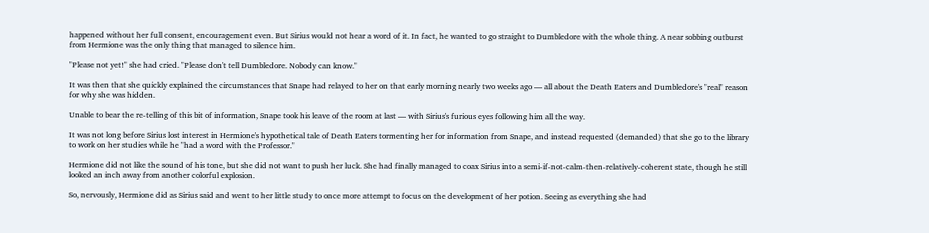happened without her full consent, encouragement even. But Sirius would not hear a word of it. In fact, he wanted to go straight to Dumbledore with the whole thing. A near sobbing outburst from Hermione was the only thing that managed to silence him.

"Please not yet!" she had cried. "Please don't tell Dumbledore. Nobody can know."

It was then that she quickly explained the circumstances that Snape had relayed to her on that early morning nearly two weeks ago — all about the Death Eaters and Dumbledore's "real" reason for why she was hidden.

Unable to bear the re-telling of this bit of information, Snape took his leave of the room at last — with Sirius's furious eyes following him all the way.

It was not long before Sirius lost interest in Hermione's hypothetical tale of Death Eaters tormenting her for information from Snape, and instead requested (demanded) that she go to the library to work on her studies while he "had a word with the Professor."

Hermione did not like the sound of his tone, but she did not want to push her luck. She had finally managed to coax Sirius into a semi-if-not-calm-then-relatively-coherent state, though he still looked an inch away from another colorful explosion.

So, nervously, Hermione did as Sirius said and went to her little study to once more attempt to focus on the development of her potion. Seeing as everything she had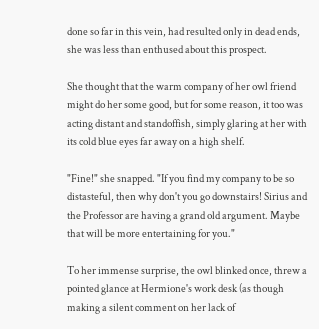done so far in this vein, had resulted only in dead ends, she was less than enthused about this prospect.

She thought that the warm company of her owl friend might do her some good, but for some reason, it too was acting distant and standoffish, simply glaring at her with its cold blue eyes far away on a high shelf.

"Fine!" she snapped. "If you find my company to be so distasteful, then why don't you go downstairs! Sirius and the Professor are having a grand old argument. Maybe that will be more entertaining for you."

To her immense surprise, the owl blinked once, threw a pointed glance at Hermione's work desk (as though making a silent comment on her lack of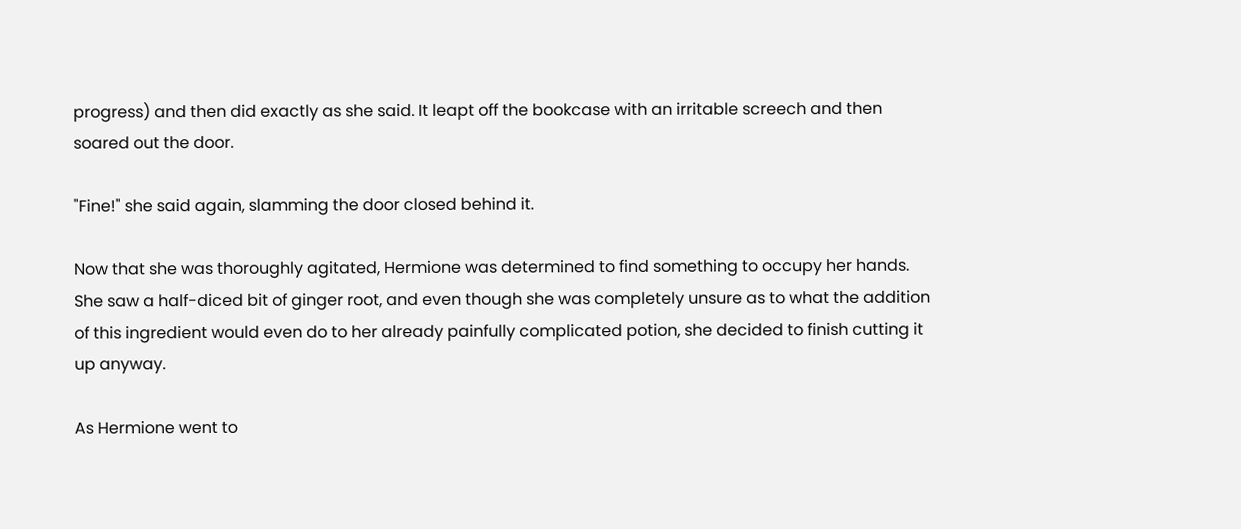progress) and then did exactly as she said. It leapt off the bookcase with an irritable screech and then soared out the door.

"Fine!" she said again, slamming the door closed behind it.

Now that she was thoroughly agitated, Hermione was determined to find something to occupy her hands. She saw a half-diced bit of ginger root, and even though she was completely unsure as to what the addition of this ingredient would even do to her already painfully complicated potion, she decided to finish cutting it up anyway.

As Hermione went to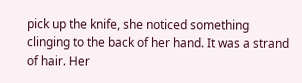pick up the knife, she noticed something clinging to the back of her hand. It was a strand of hair. Her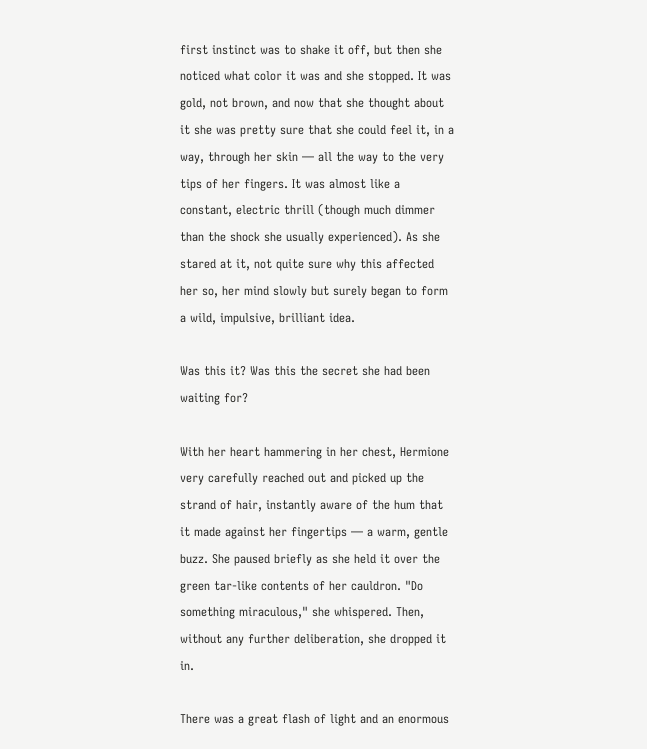first instinct was to shake it off, but then she noticed what color it was and she stopped. It was gold, not brown, and now that she thought about it she was pretty sure that she could feel it, in a way, through her skin — all the way to the very tips of her fingers. It was almost like a constant, electric thrill (though much dimmer than the shock she usually experienced). As she stared at it, not quite sure why this affected her so, her mind slowly but surely began to form a wild, impulsive, brilliant idea.

Was this it? Was this the secret she had been waiting for?

With her heart hammering in her chest, Hermione very carefully reached out and picked up the strand of hair, instantly aware of the hum that it made against her fingertips — a warm, gentle buzz. She paused briefly as she held it over the green tar-like contents of her cauldron. "Do something miraculous," she whispered. Then, without any further deliberation, she dropped it in.

There was a great flash of light and an enormous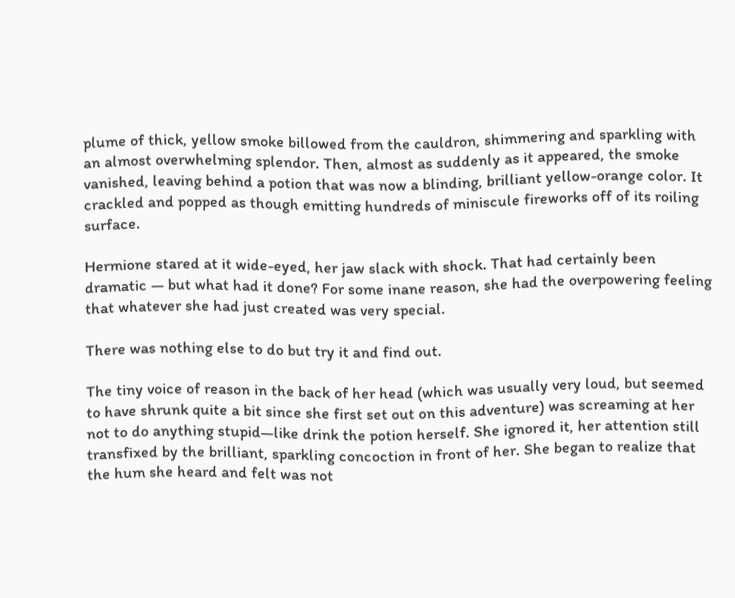plume of thick, yellow smoke billowed from the cauldron, shimmering and sparkling with an almost overwhelming splendor. Then, almost as suddenly as it appeared, the smoke vanished, leaving behind a potion that was now a blinding, brilliant yellow-orange color. It crackled and popped as though emitting hundreds of miniscule fireworks off of its roiling surface.

Hermione stared at it wide-eyed, her jaw slack with shock. That had certainly been dramatic — but what had it done? For some inane reason, she had the overpowering feeling that whatever she had just created was very special.

There was nothing else to do but try it and find out.

The tiny voice of reason in the back of her head (which was usually very loud, but seemed to have shrunk quite a bit since she first set out on this adventure) was screaming at her not to do anything stupid—like drink the potion herself. She ignored it, her attention still transfixed by the brilliant, sparkling concoction in front of her. She began to realize that the hum she heard and felt was not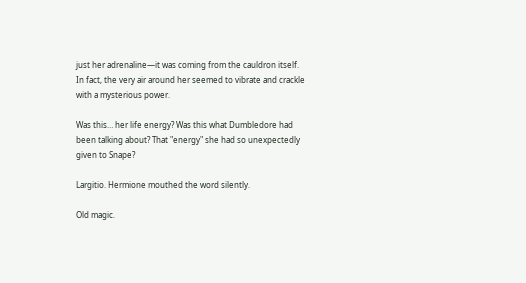just her adrenaline—it was coming from the cauldron itself. In fact, the very air around her seemed to vibrate and crackle with a mysterious power.

Was this… her life energy? Was this what Dumbledore had been talking about? That "energy" she had so unexpectedly given to Snape?

Largitio. Hermione mouthed the word silently.

Old magic.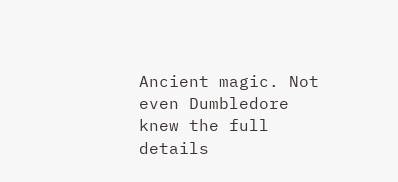Ancient magic. Not even Dumbledore knew the full details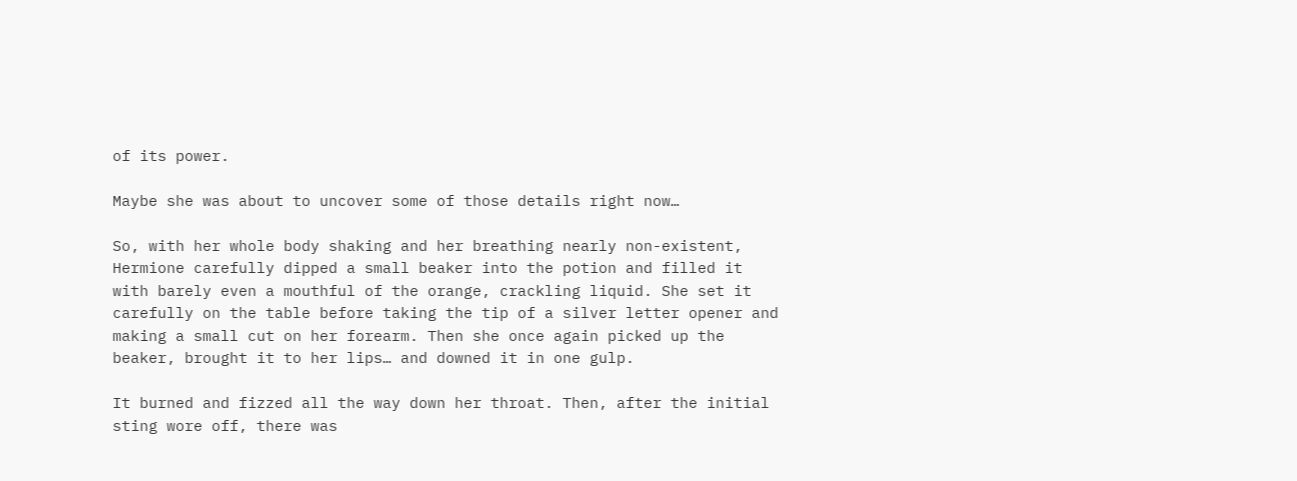of its power.

Maybe she was about to uncover some of those details right now…

So, with her whole body shaking and her breathing nearly non-existent, Hermione carefully dipped a small beaker into the potion and filled it with barely even a mouthful of the orange, crackling liquid. She set it carefully on the table before taking the tip of a silver letter opener and making a small cut on her forearm. Then she once again picked up the beaker, brought it to her lips… and downed it in one gulp.

It burned and fizzed all the way down her throat. Then, after the initial sting wore off, there was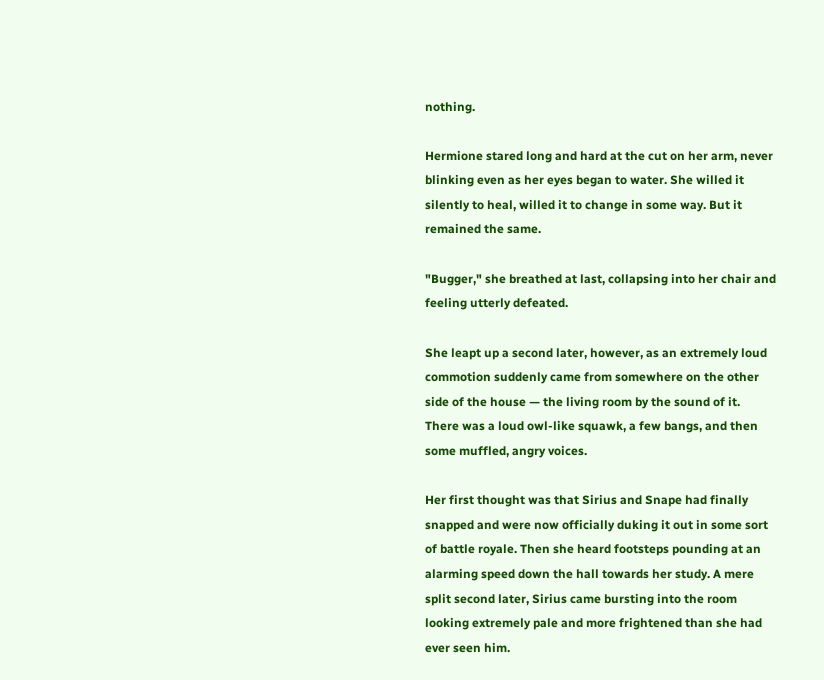nothing.

Hermione stared long and hard at the cut on her arm, never blinking even as her eyes began to water. She willed it silently to heal, willed it to change in some way. But it remained the same.

"Bugger," she breathed at last, collapsing into her chair and feeling utterly defeated.

She leapt up a second later, however, as an extremely loud commotion suddenly came from somewhere on the other side of the house — the living room by the sound of it. There was a loud owl-like squawk, a few bangs, and then some muffled, angry voices.

Her first thought was that Sirius and Snape had finally snapped and were now officially duking it out in some sort of battle royale. Then she heard footsteps pounding at an alarming speed down the hall towards her study. A mere split second later, Sirius came bursting into the room looking extremely pale and more frightened than she had ever seen him.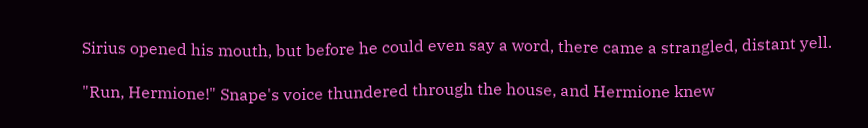Sirius opened his mouth, but before he could even say a word, there came a strangled, distant yell.

"Run, Hermione!" Snape's voice thundered through the house, and Hermione knew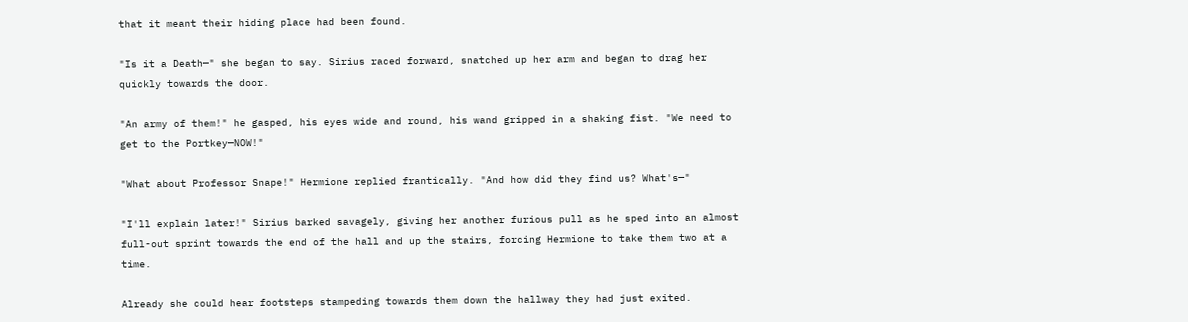that it meant their hiding place had been found.

"Is it a Death—" she began to say. Sirius raced forward, snatched up her arm and began to drag her quickly towards the door.

"An army of them!" he gasped, his eyes wide and round, his wand gripped in a shaking fist. "We need to get to the Portkey—NOW!"

"What about Professor Snape!" Hermione replied frantically. "And how did they find us? What's—"

"I'll explain later!" Sirius barked savagely, giving her another furious pull as he sped into an almost full-out sprint towards the end of the hall and up the stairs, forcing Hermione to take them two at a time.

Already she could hear footsteps stampeding towards them down the hallway they had just exited.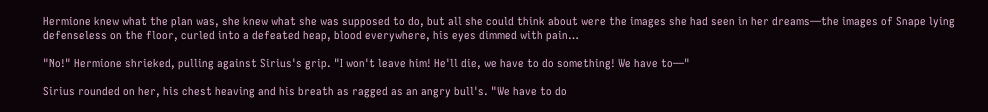Hermione knew what the plan was, she knew what she was supposed to do, but all she could think about were the images she had seen in her dreams—the images of Snape lying defenseless on the floor, curled into a defeated heap, blood everywhere, his eyes dimmed with pain…

"No!" Hermione shrieked, pulling against Sirius's grip. "I won't leave him! He'll die, we have to do something! We have to—"

Sirius rounded on her, his chest heaving and his breath as ragged as an angry bull's. "We have to do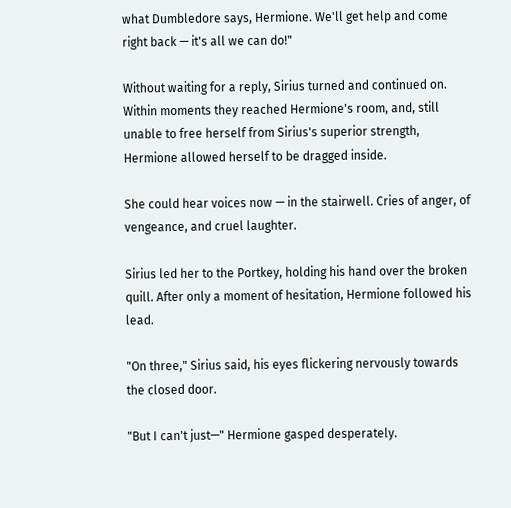what Dumbledore says, Hermione. We'll get help and come right back — it's all we can do!"

Without waiting for a reply, Sirius turned and continued on. Within moments they reached Hermione's room, and, still unable to free herself from Sirius's superior strength, Hermione allowed herself to be dragged inside.

She could hear voices now — in the stairwell. Cries of anger, of vengeance, and cruel laughter.

Sirius led her to the Portkey, holding his hand over the broken quill. After only a moment of hesitation, Hermione followed his lead.

"On three," Sirius said, his eyes flickering nervously towards the closed door.

"But I can't just—" Hermione gasped desperately.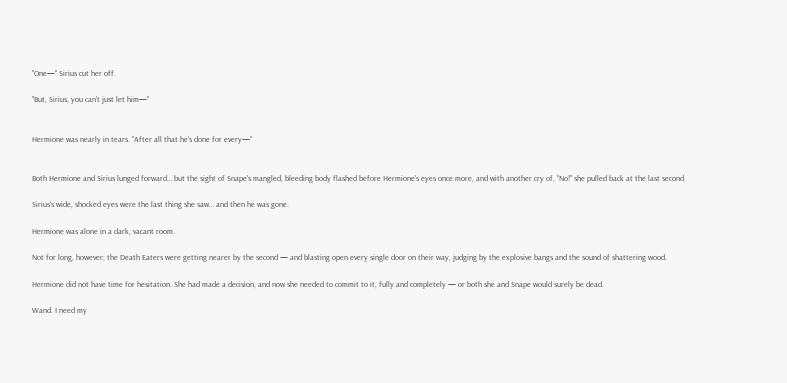"One—" Sirius cut her off.

"But, Sirius, you can't just let him—"


Hermione was nearly in tears. "After all that he's done for every—"


Both Hermione and Sirius lunged forward… but the sight of Snape's mangled, bleeding body flashed before Hermione's eyes once more, and with another cry of, "No!" she pulled back at the last second.

Sirius's wide, shocked eyes were the last thing she saw… and then he was gone.

Hermione was alone in a dark, vacant room.

Not for long, however; the Death Eaters were getting nearer by the second — and blasting open every single door on their way, judging by the explosive bangs and the sound of shattering wood.

Hermione did not have time for hesitation. She had made a decision, and now she needed to commit to it, fully and completely — or both she and Snape would surely be dead.

Wand. I need my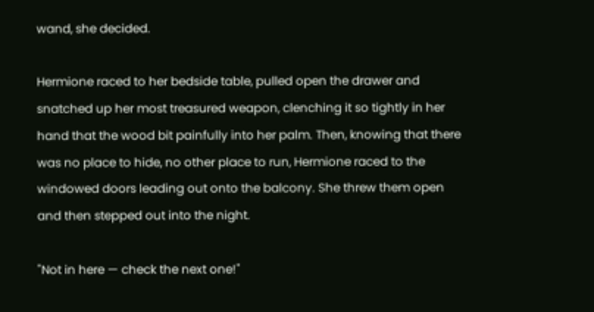wand, she decided.

Hermione raced to her bedside table, pulled open the drawer and snatched up her most treasured weapon, clenching it so tightly in her hand that the wood bit painfully into her palm. Then, knowing that there was no place to hide, no other place to run, Hermione raced to the windowed doors leading out onto the balcony. She threw them open and then stepped out into the night.

"Not in here — check the next one!"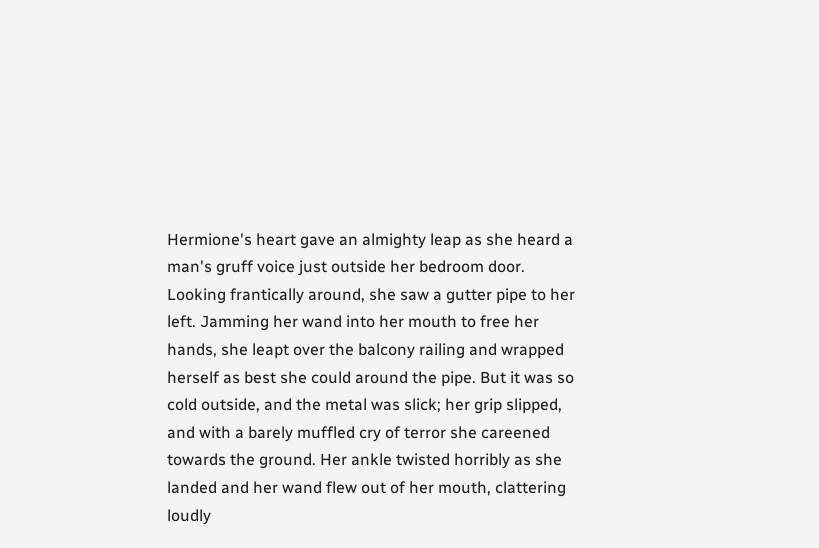Hermione's heart gave an almighty leap as she heard a man's gruff voice just outside her bedroom door. Looking frantically around, she saw a gutter pipe to her left. Jamming her wand into her mouth to free her hands, she leapt over the balcony railing and wrapped herself as best she could around the pipe. But it was so cold outside, and the metal was slick; her grip slipped, and with a barely muffled cry of terror she careened towards the ground. Her ankle twisted horribly as she landed and her wand flew out of her mouth, clattering loudly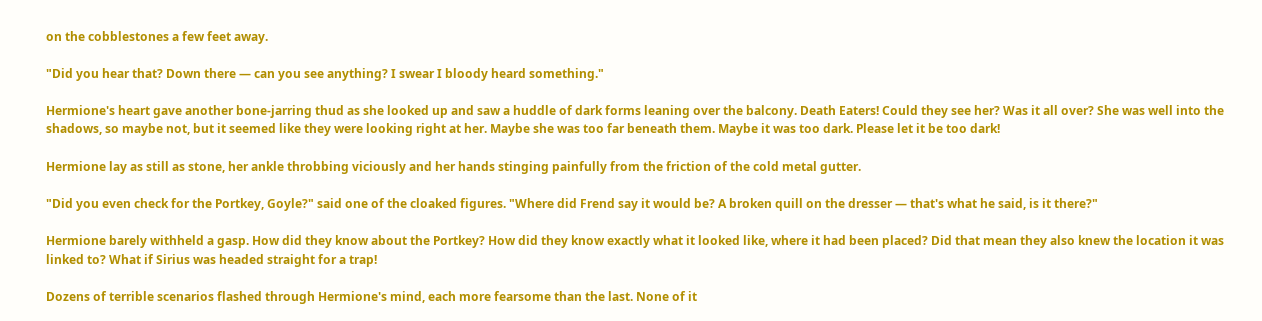on the cobblestones a few feet away.

"Did you hear that? Down there — can you see anything? I swear I bloody heard something."

Hermione's heart gave another bone-jarring thud as she looked up and saw a huddle of dark forms leaning over the balcony. Death Eaters! Could they see her? Was it all over? She was well into the shadows, so maybe not, but it seemed like they were looking right at her. Maybe she was too far beneath them. Maybe it was too dark. Please let it be too dark!

Hermione lay as still as stone, her ankle throbbing viciously and her hands stinging painfully from the friction of the cold metal gutter.

"Did you even check for the Portkey, Goyle?" said one of the cloaked figures. "Where did Frend say it would be? A broken quill on the dresser — that's what he said, is it there?"

Hermione barely withheld a gasp. How did they know about the Portkey? How did they know exactly what it looked like, where it had been placed? Did that mean they also knew the location it was linked to? What if Sirius was headed straight for a trap!

Dozens of terrible scenarios flashed through Hermione's mind, each more fearsome than the last. None of it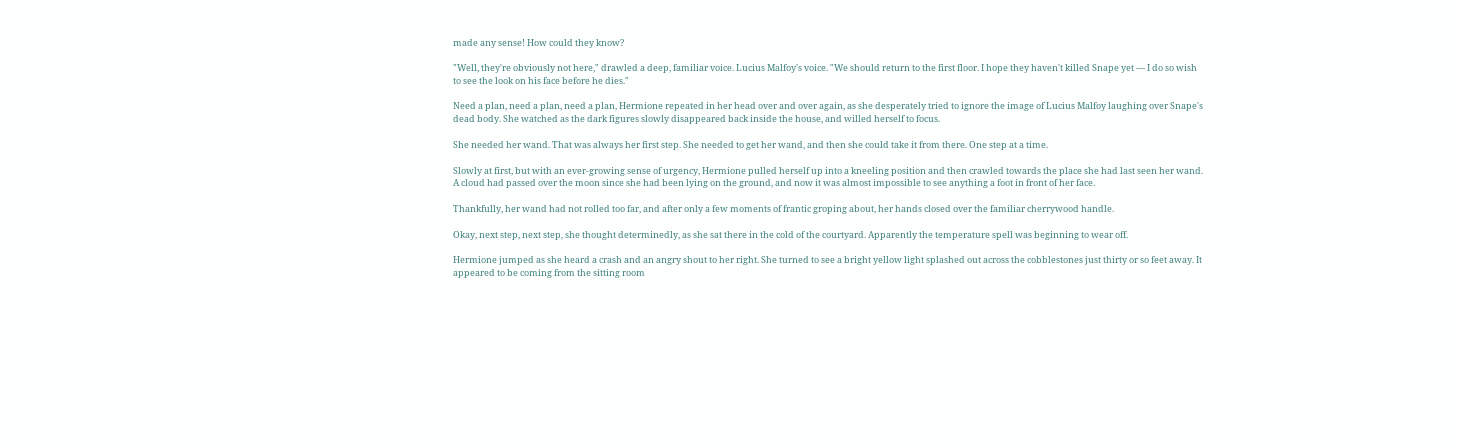made any sense! How could they know?

"Well, they're obviously not here," drawled a deep, familiar voice. Lucius Malfoy's voice. "We should return to the first floor. I hope they haven't killed Snape yet — I do so wish to see the look on his face before he dies."

Need a plan, need a plan, need a plan, Hermione repeated in her head over and over again, as she desperately tried to ignore the image of Lucius Malfoy laughing over Snape's dead body. She watched as the dark figures slowly disappeared back inside the house, and willed herself to focus.

She needed her wand. That was always her first step. She needed to get her wand, and then she could take it from there. One step at a time.

Slowly at first, but with an ever-growing sense of urgency, Hermione pulled herself up into a kneeling position and then crawled towards the place she had last seen her wand. A cloud had passed over the moon since she had been lying on the ground, and now it was almost impossible to see anything a foot in front of her face.

Thankfully, her wand had not rolled too far, and after only a few moments of frantic groping about, her hands closed over the familiar cherrywood handle.

Okay, next step, next step, she thought determinedly, as she sat there in the cold of the courtyard. Apparently the temperature spell was beginning to wear off.

Hermione jumped as she heard a crash and an angry shout to her right. She turned to see a bright yellow light splashed out across the cobblestones just thirty or so feet away. It appeared to be coming from the sitting room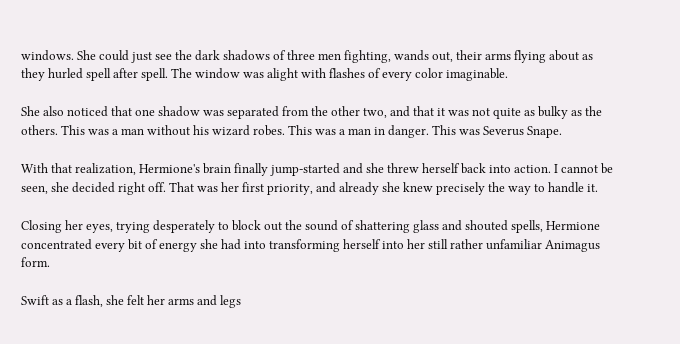windows. She could just see the dark shadows of three men fighting, wands out, their arms flying about as they hurled spell after spell. The window was alight with flashes of every color imaginable.

She also noticed that one shadow was separated from the other two, and that it was not quite as bulky as the others. This was a man without his wizard robes. This was a man in danger. This was Severus Snape.

With that realization, Hermione's brain finally jump-started and she threw herself back into action. I cannot be seen, she decided right off. That was her first priority, and already she knew precisely the way to handle it.

Closing her eyes, trying desperately to block out the sound of shattering glass and shouted spells, Hermione concentrated every bit of energy she had into transforming herself into her still rather unfamiliar Animagus form.

Swift as a flash, she felt her arms and legs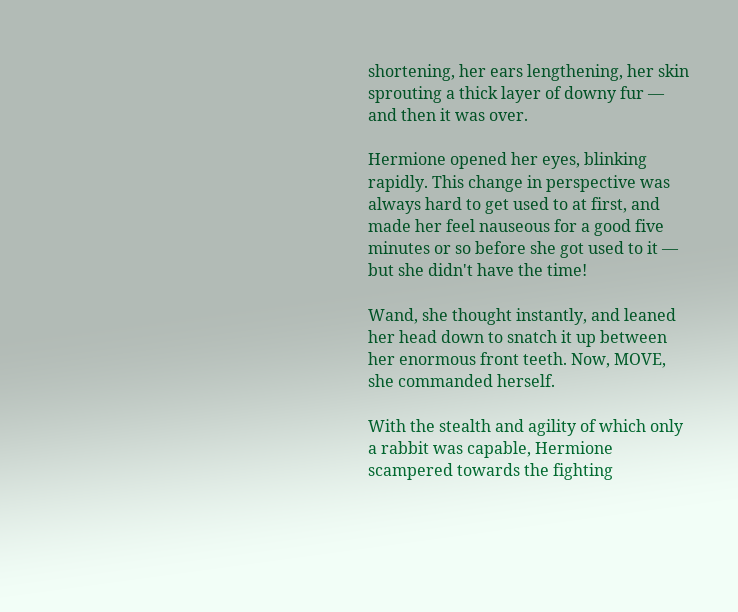shortening, her ears lengthening, her skin sprouting a thick layer of downy fur — and then it was over.

Hermione opened her eyes, blinking rapidly. This change in perspective was always hard to get used to at first, and made her feel nauseous for a good five minutes or so before she got used to it — but she didn't have the time!

Wand, she thought instantly, and leaned her head down to snatch it up between her enormous front teeth. Now, MOVE, she commanded herself.

With the stealth and agility of which only a rabbit was capable, Hermione scampered towards the fighting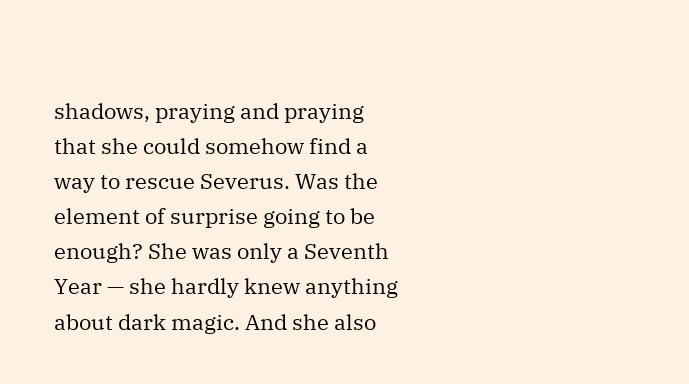shadows, praying and praying that she could somehow find a way to rescue Severus. Was the element of surprise going to be enough? She was only a Seventh Year — she hardly knew anything about dark magic. And she also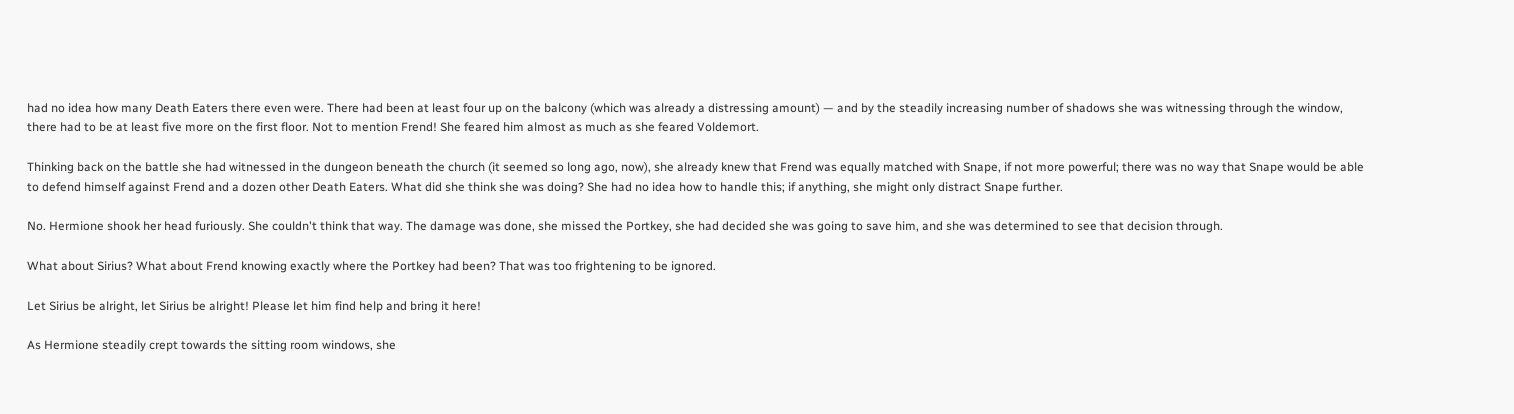had no idea how many Death Eaters there even were. There had been at least four up on the balcony (which was already a distressing amount) — and by the steadily increasing number of shadows she was witnessing through the window, there had to be at least five more on the first floor. Not to mention Frend! She feared him almost as much as she feared Voldemort.

Thinking back on the battle she had witnessed in the dungeon beneath the church (it seemed so long ago, now), she already knew that Frend was equally matched with Snape, if not more powerful; there was no way that Snape would be able to defend himself against Frend and a dozen other Death Eaters. What did she think she was doing? She had no idea how to handle this; if anything, she might only distract Snape further.

No. Hermione shook her head furiously. She couldn't think that way. The damage was done, she missed the Portkey, she had decided she was going to save him, and she was determined to see that decision through.

What about Sirius? What about Frend knowing exactly where the Portkey had been? That was too frightening to be ignored.

Let Sirius be alright, let Sirius be alright! Please let him find help and bring it here!

As Hermione steadily crept towards the sitting room windows, she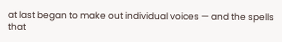at last began to make out individual voices — and the spells that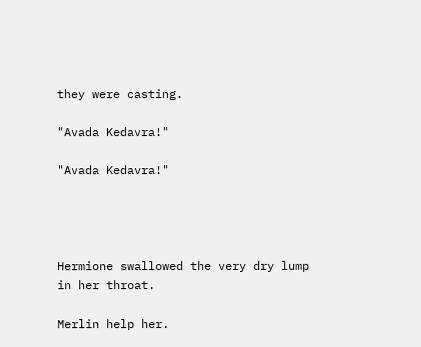they were casting.

"Avada Kedavra!"

"Avada Kedavra!"




Hermione swallowed the very dry lump in her throat.

Merlin help her.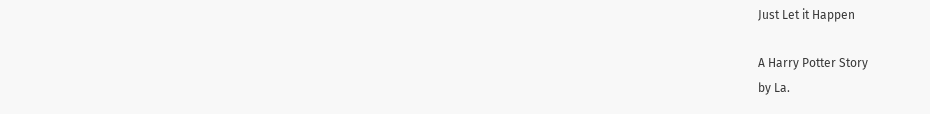Just Let it Happen

A Harry Potter Story
by La.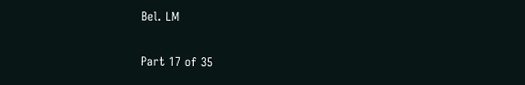Bel. LM

Part 17 of 35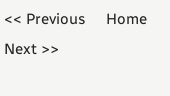<< Previous     Home     Next >>